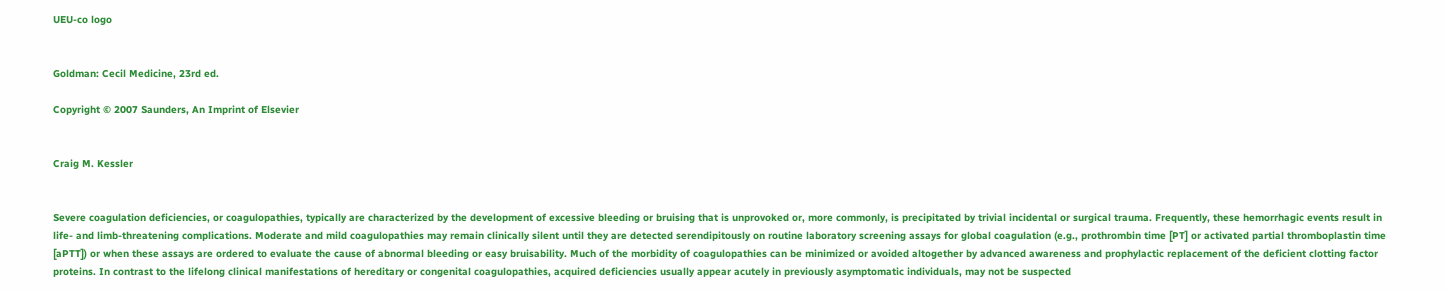UEU-co logo


Goldman: Cecil Medicine, 23rd ed.

Copyright © 2007 Saunders, An Imprint of Elsevier


Craig M. Kessler


Severe coagulation deficiencies, or coagulopathies, typically are characterized by the development of excessive bleeding or bruising that is unprovoked or, more commonly, is precipitated by trivial incidental or surgical trauma. Frequently, these hemorrhagic events result in life- and limb-threatening complications. Moderate and mild coagulopathies may remain clinically silent until they are detected serendipitously on routine laboratory screening assays for global coagulation (e.g., prothrombin time [PT] or activated partial thromboplastin time [aPTT]) or when these assays are ordered to evaluate the cause of abnormal bleeding or easy bruisability. Much of the morbidity of coagulopathies can be minimized or avoided altogether by advanced awareness and prophylactic replacement of the deficient clotting factor proteins. In contrast to the lifelong clinical manifestations of hereditary or congenital coagulopathies, acquired deficiencies usually appear acutely in previously asymptomatic individuals, may not be suspected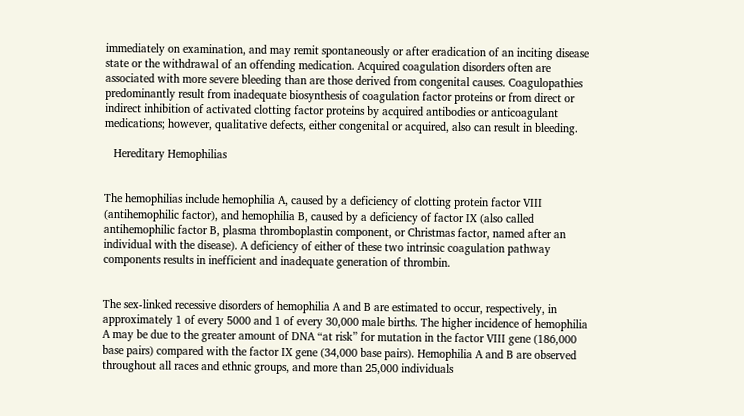immediately on examination, and may remit spontaneously or after eradication of an inciting disease state or the withdrawal of an offending medication. Acquired coagulation disorders often are associated with more severe bleeding than are those derived from congenital causes. Coagulopathies predominantly result from inadequate biosynthesis of coagulation factor proteins or from direct or indirect inhibition of activated clotting factor proteins by acquired antibodies or anticoagulant medications; however, qualitative defects, either congenital or acquired, also can result in bleeding.

   Hereditary Hemophilias


The hemophilias include hemophilia A, caused by a deficiency of clotting protein factor VIII (antihemophilic factor), and hemophilia B, caused by a deficiency of factor IX (also called antihemophilic factor B, plasma thromboplastin component, or Christmas factor, named after an individual with the disease). A deficiency of either of these two intrinsic coagulation pathway components results in inefficient and inadequate generation of thrombin.


The sex-linked recessive disorders of hemophilia A and B are estimated to occur, respectively, in approximately 1 of every 5000 and 1 of every 30,000 male births. The higher incidence of hemophilia A may be due to the greater amount of DNA “at risk” for mutation in the factor VIII gene (186,000 base pairs) compared with the factor IX gene (34,000 base pairs). Hemophilia A and B are observed throughout all races and ethnic groups, and more than 25,000 individuals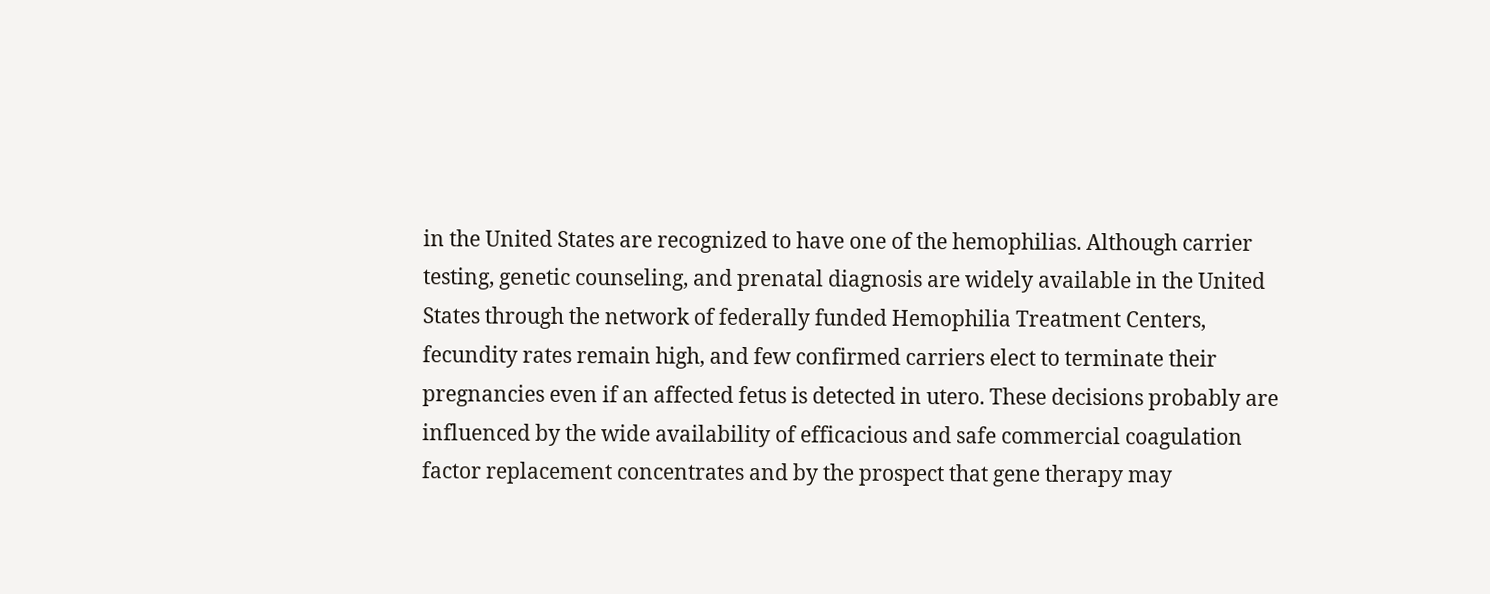in the United States are recognized to have one of the hemophilias. Although carrier testing, genetic counseling, and prenatal diagnosis are widely available in the United States through the network of federally funded Hemophilia Treatment Centers, fecundity rates remain high, and few confirmed carriers elect to terminate their pregnancies even if an affected fetus is detected in utero. These decisions probably are influenced by the wide availability of efficacious and safe commercial coagulation factor replacement concentrates and by the prospect that gene therapy may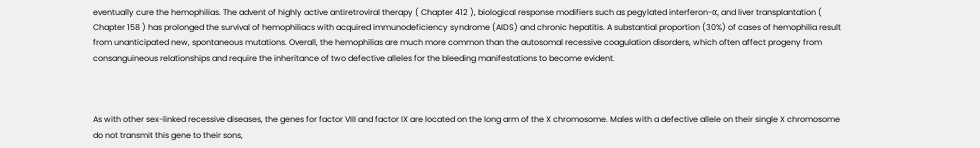eventually cure the hemophilias. The advent of highly active antiretroviral therapy ( Chapter 412 ), biological response modifiers such as pegylated interferon-α, and liver transplantation ( Chapter 158 ) has prolonged the survival of hemophiliacs with acquired immunodeficiency syndrome (AIDS) and chronic hepatitis. A substantial proportion (30%) of cases of hemophilia result from unanticipated new, spontaneous mutations. Overall, the hemophilias are much more common than the autosomal recessive coagulation disorders, which often affect progeny from consanguineous relationships and require the inheritance of two defective alleles for the bleeding manifestations to become evident.



As with other sex-linked recessive diseases, the genes for factor VIII and factor IX are located on the long arm of the X chromosome. Males with a defective allele on their single X chromosome do not transmit this gene to their sons,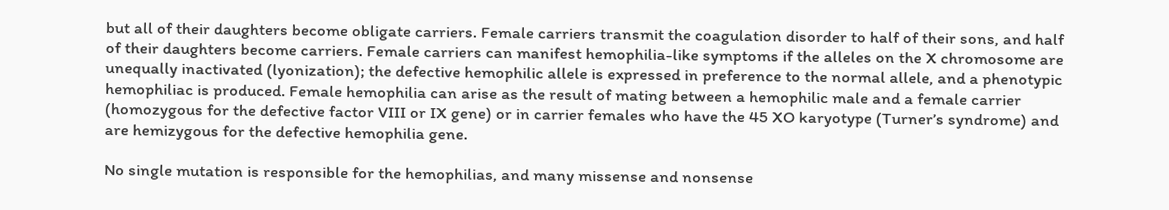but all of their daughters become obligate carriers. Female carriers transmit the coagulation disorder to half of their sons, and half of their daughters become carriers. Female carriers can manifest hemophilia-like symptoms if the alleles on the X chromosome are unequally inactivated (lyonization); the defective hemophilic allele is expressed in preference to the normal allele, and a phenotypic hemophiliac is produced. Female hemophilia can arise as the result of mating between a hemophilic male and a female carrier (homozygous for the defective factor VIII or IX gene) or in carrier females who have the 45 XO karyotype (Turner’s syndrome) and are hemizygous for the defective hemophilia gene.

No single mutation is responsible for the hemophilias, and many missense and nonsense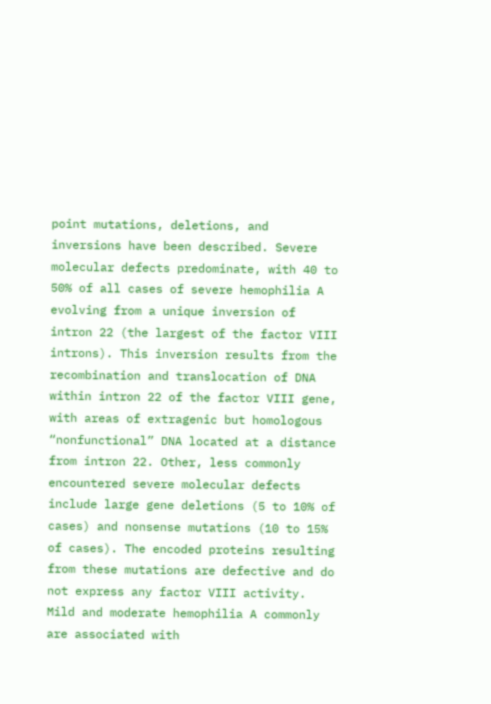point mutations, deletions, and inversions have been described. Severe molecular defects predominate, with 40 to 50% of all cases of severe hemophilia A evolving from a unique inversion of intron 22 (the largest of the factor VIII introns). This inversion results from the recombination and translocation of DNA within intron 22 of the factor VIII gene, with areas of extragenic but homologous “nonfunctional” DNA located at a distance from intron 22. Other, less commonly encountered severe molecular defects include large gene deletions (5 to 10% of cases) and nonsense mutations (10 to 15% of cases). The encoded proteins resulting from these mutations are defective and do not express any factor VIII activity. Mild and moderate hemophilia A commonly are associated with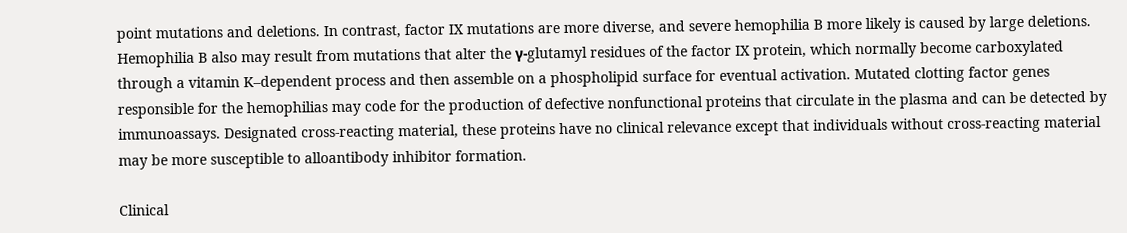point mutations and deletions. In contrast, factor IX mutations are more diverse, and severe hemophilia B more likely is caused by large deletions. Hemophilia B also may result from mutations that alter the γ-glutamyl residues of the factor IX protein, which normally become carboxylated through a vitamin K–dependent process and then assemble on a phospholipid surface for eventual activation. Mutated clotting factor genes responsible for the hemophilias may code for the production of defective nonfunctional proteins that circulate in the plasma and can be detected by immunoassays. Designated cross-reacting material, these proteins have no clinical relevance except that individuals without cross-reacting material may be more susceptible to alloantibody inhibitor formation.

Clinical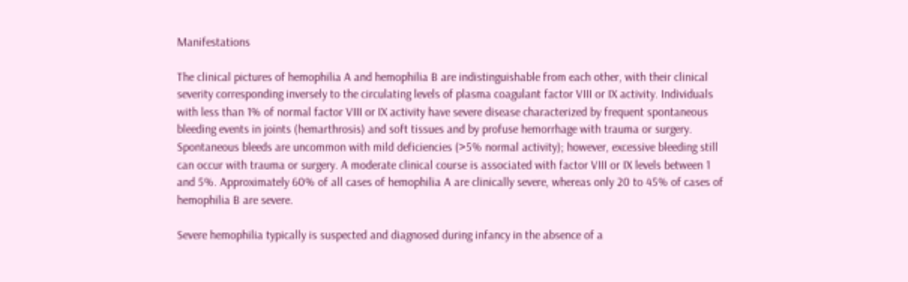Manifestations

The clinical pictures of hemophilia A and hemophilia B are indistinguishable from each other, with their clinical severity corresponding inversely to the circulating levels of plasma coagulant factor VIII or IX activity. Individuals with less than 1% of normal factor VIII or IX activity have severe disease characterized by frequent spontaneous bleeding events in joints (hemarthrosis) and soft tissues and by profuse hemorrhage with trauma or surgery. Spontaneous bleeds are uncommon with mild deficiencies (>5% normal activity); however, excessive bleeding still can occur with trauma or surgery. A moderate clinical course is associated with factor VIII or IX levels between 1 and 5%. Approximately 60% of all cases of hemophilia A are clinically severe, whereas only 20 to 45% of cases of hemophilia B are severe.

Severe hemophilia typically is suspected and diagnosed during infancy in the absence of a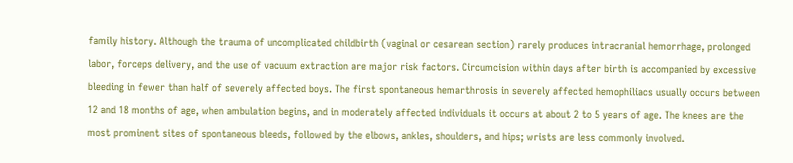family history. Although the trauma of uncomplicated childbirth (vaginal or cesarean section) rarely produces intracranial hemorrhage, prolonged labor, forceps delivery, and the use of vacuum extraction are major risk factors. Circumcision within days after birth is accompanied by excessive bleeding in fewer than half of severely affected boys. The first spontaneous hemarthrosis in severely affected hemophiliacs usually occurs between 12 and 18 months of age, when ambulation begins, and in moderately affected individuals it occurs at about 2 to 5 years of age. The knees are the most prominent sites of spontaneous bleeds, followed by the elbows, ankles, shoulders, and hips; wrists are less commonly involved.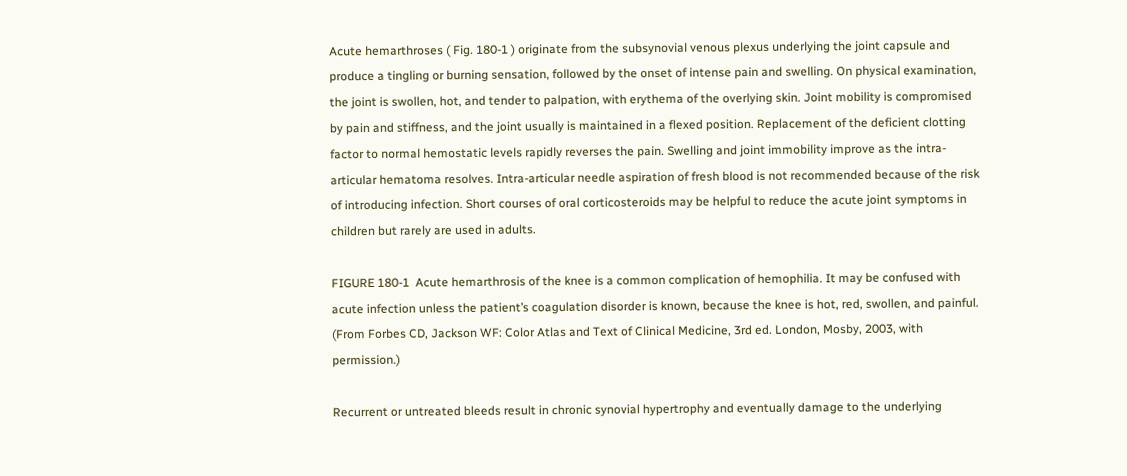Acute hemarthroses ( Fig. 180-1 ) originate from the subsynovial venous plexus underlying the joint capsule and produce a tingling or burning sensation, followed by the onset of intense pain and swelling. On physical examination, the joint is swollen, hot, and tender to palpation, with erythema of the overlying skin. Joint mobility is compromised by pain and stiffness, and the joint usually is maintained in a flexed position. Replacement of the deficient clotting factor to normal hemostatic levels rapidly reverses the pain. Swelling and joint immobility improve as the intra-articular hematoma resolves. Intra-articular needle aspiration of fresh blood is not recommended because of the risk of introducing infection. Short courses of oral corticosteroids may be helpful to reduce the acute joint symptoms in children but rarely are used in adults.

FIGURE 180-1  Acute hemarthrosis of the knee is a common complication of hemophilia. It may be confused with acute infection unless the patient’s coagulation disorder is known, because the knee is hot, red, swollen, and painful.  (From Forbes CD, Jackson WF: Color Atlas and Text of Clinical Medicine, 3rd ed. London, Mosby, 2003, with permission.)

Recurrent or untreated bleeds result in chronic synovial hypertrophy and eventually damage to the underlying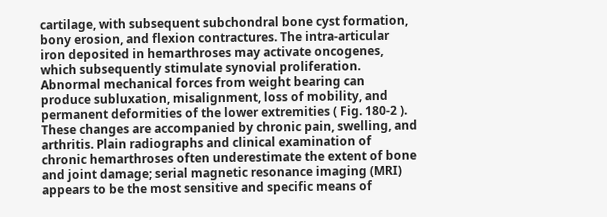cartilage, with subsequent subchondral bone cyst formation, bony erosion, and flexion contractures. The intra-articular iron deposited in hemarthroses may activate oncogenes, which subsequently stimulate synovial proliferation. Abnormal mechanical forces from weight bearing can produce subluxation, misalignment, loss of mobility, and permanent deformities of the lower extremities ( Fig. 180-2 ). These changes are accompanied by chronic pain, swelling, and arthritis. Plain radiographs and clinical examination of chronic hemarthroses often underestimate the extent of bone and joint damage; serial magnetic resonance imaging (MRI) appears to be the most sensitive and specific means of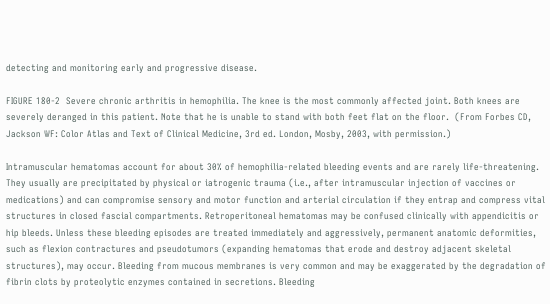detecting and monitoring early and progressive disease.

FIGURE 180-2  Severe chronic arthritis in hemophilia. The knee is the most commonly affected joint. Both knees are severely deranged in this patient. Note that he is unable to stand with both feet flat on the floor.  (From Forbes CD, Jackson WF: Color Atlas and Text of Clinical Medicine, 3rd ed. London, Mosby, 2003, with permission.)

Intramuscular hematomas account for about 30% of hemophilia-related bleeding events and are rarely life-threatening. They usually are precipitated by physical or iatrogenic trauma (i.e., after intramuscular injection of vaccines or medications) and can compromise sensory and motor function and arterial circulation if they entrap and compress vital structures in closed fascial compartments. Retroperitoneal hematomas may be confused clinically with appendicitis or hip bleeds. Unless these bleeding episodes are treated immediately and aggressively, permanent anatomic deformities, such as flexion contractures and pseudotumors (expanding hematomas that erode and destroy adjacent skeletal structures), may occur. Bleeding from mucous membranes is very common and may be exaggerated by the degradation of fibrin clots by proteolytic enzymes contained in secretions. Bleeding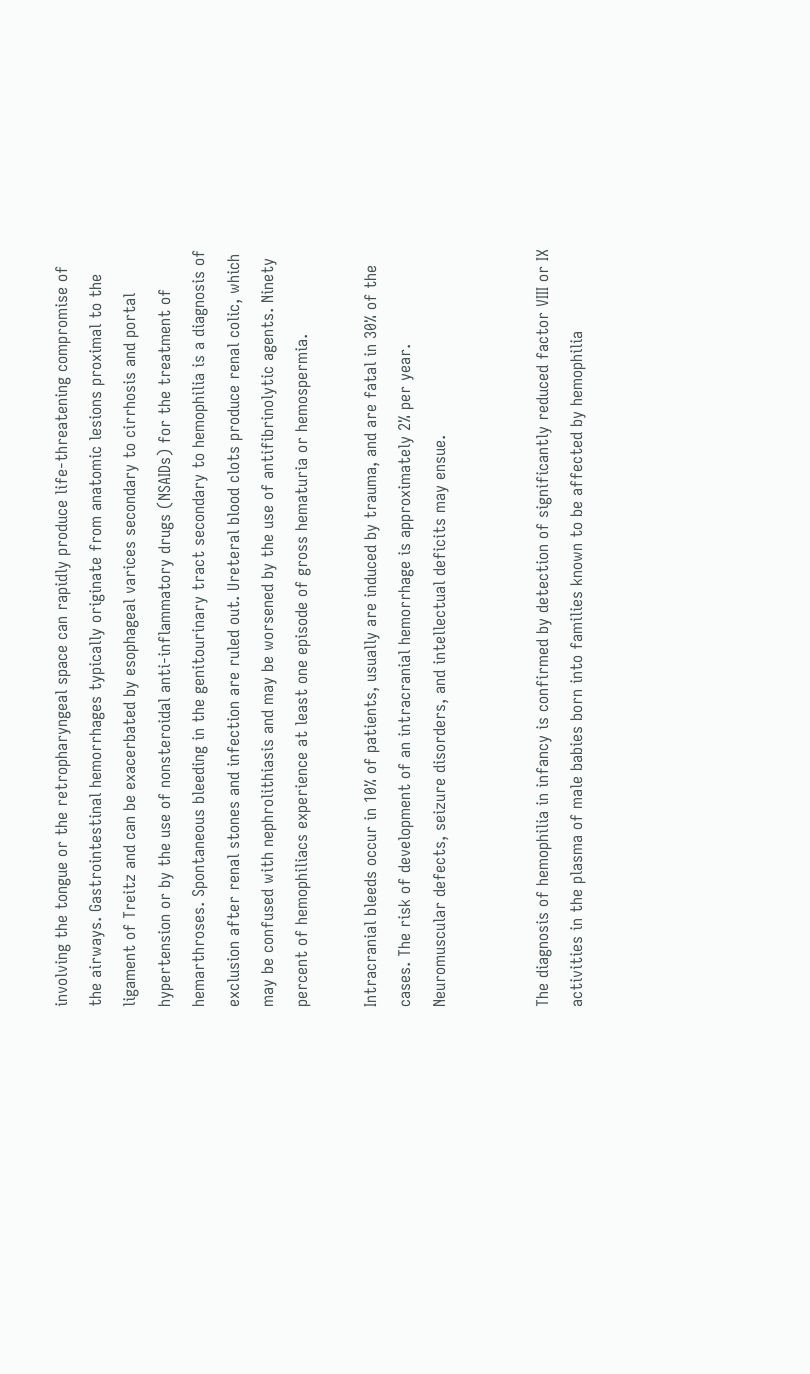involving the tongue or the retropharyngeal space can rapidly produce life-threatening compromise of the airways. Gastrointestinal hemorrhages typically originate from anatomic lesions proximal to the ligament of Treitz and can be exacerbated by esophageal varices secondary to cirrhosis and portal hypertension or by the use of nonsteroidal anti-inflammatory drugs (NSAIDs) for the treatment of hemarthroses. Spontaneous bleeding in the genitourinary tract secondary to hemophilia is a diagnosis of exclusion after renal stones and infection are ruled out. Ureteral blood clots produce renal colic, which may be confused with nephrolithiasis and may be worsened by the use of antifibrinolytic agents. Ninety percent of hemophiliacs experience at least one episode of gross hematuria or hemospermia.

Intracranial bleeds occur in 10% of patients, usually are induced by trauma, and are fatal in 30% of the cases. The risk of development of an intracranial hemorrhage is approximately 2% per year. Neuromuscular defects, seizure disorders, and intellectual deficits may ensue.


The diagnosis of hemophilia in infancy is confirmed by detection of significantly reduced factor VIII or IX activities in the plasma of male babies born into families known to be affected by hemophilia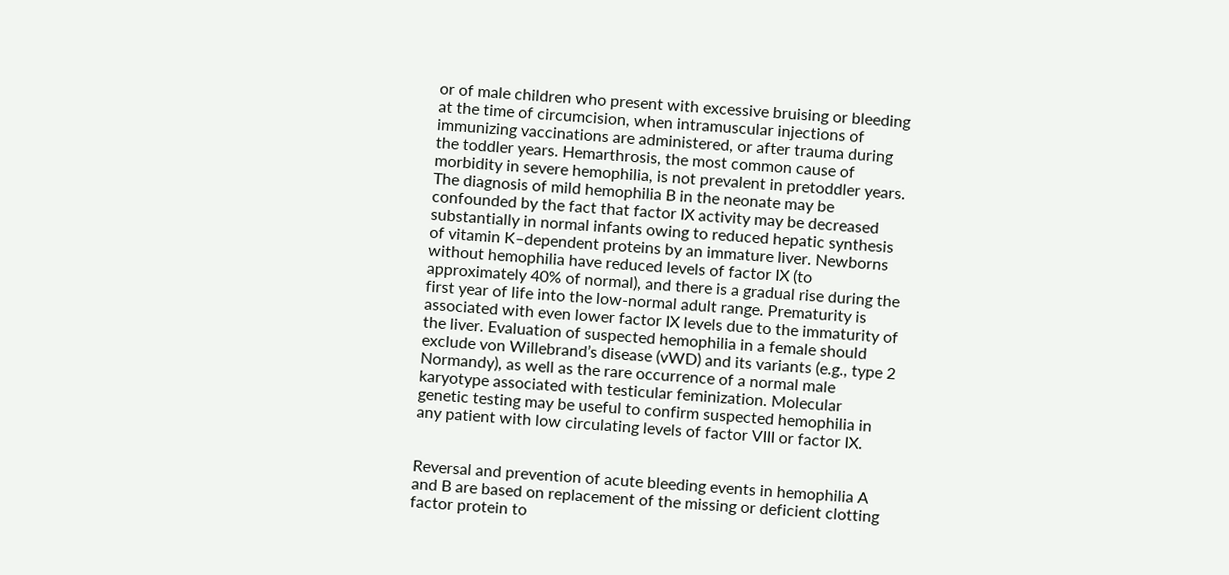or of male children who present with excessive bruising or bleeding at the time of circumcision, when intramuscular injections of immunizing vaccinations are administered, or after trauma during the toddler years. Hemarthrosis, the most common cause of morbidity in severe hemophilia, is not prevalent in pretoddler years. The diagnosis of mild hemophilia B in the neonate may be confounded by the fact that factor IX activity may be decreased substantially in normal infants owing to reduced hepatic synthesis of vitamin K–dependent proteins by an immature liver. Newborns without hemophilia have reduced levels of factor IX (to approximately 40% of normal), and there is a gradual rise during the first year of life into the low-normal adult range. Prematurity is associated with even lower factor IX levels due to the immaturity of the liver. Evaluation of suspected hemophilia in a female should exclude von Willebrand’s disease (vWD) and its variants (e.g., type 2 Normandy), as well as the rare occurrence of a normal male karyotype associated with testicular feminization. Molecular genetic testing may be useful to confirm suspected hemophilia in any patient with low circulating levels of factor VIII or factor IX.


Reversal and prevention of acute bleeding events in hemophilia A and B are based on replacement of the missing or deficient clotting factor protein to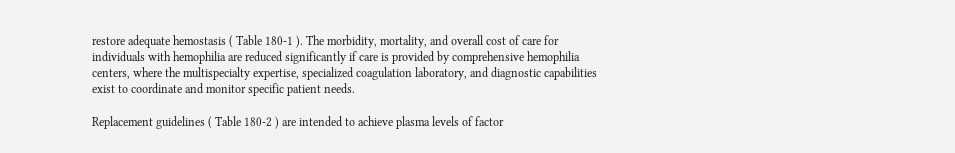restore adequate hemostasis ( Table 180-1 ). The morbidity, mortality, and overall cost of care for individuals with hemophilia are reduced significantly if care is provided by comprehensive hemophilia centers, where the multispecialty expertise, specialized coagulation laboratory, and diagnostic capabilities exist to coordinate and monitor specific patient needs.

Replacement guidelines ( Table 180-2 ) are intended to achieve plasma levels of factor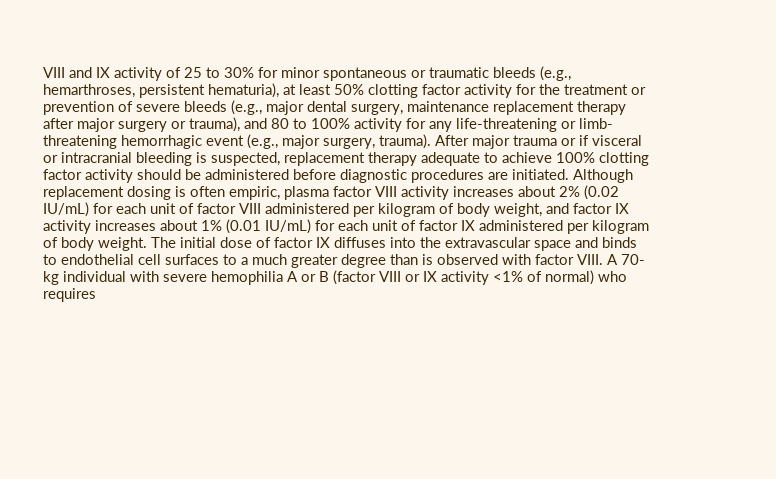VIII and IX activity of 25 to 30% for minor spontaneous or traumatic bleeds (e.g., hemarthroses, persistent hematuria), at least 50% clotting factor activity for the treatment or prevention of severe bleeds (e.g., major dental surgery, maintenance replacement therapy after major surgery or trauma), and 80 to 100% activity for any life-threatening or limb-threatening hemorrhagic event (e.g., major surgery, trauma). After major trauma or if visceral or intracranial bleeding is suspected, replacement therapy adequate to achieve 100% clotting factor activity should be administered before diagnostic procedures are initiated. Although replacement dosing is often empiric, plasma factor VIII activity increases about 2% (0.02 IU/mL) for each unit of factor VIII administered per kilogram of body weight, and factor IX activity increases about 1% (0.01 IU/mL) for each unit of factor IX administered per kilogram of body weight. The initial dose of factor IX diffuses into the extravascular space and binds to endothelial cell surfaces to a much greater degree than is observed with factor VIII. A 70-kg individual with severe hemophilia A or B (factor VIII or IX activity <1% of normal) who requires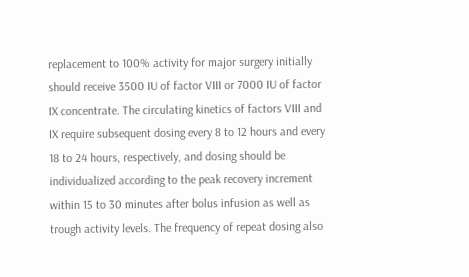replacement to 100% activity for major surgery initially should receive 3500 IU of factor VIII or 7000 IU of factor IX concentrate. The circulating kinetics of factors VIII and IX require subsequent dosing every 8 to 12 hours and every 18 to 24 hours, respectively, and dosing should be individualized according to the peak recovery increment within 15 to 30 minutes after bolus infusion as well as trough activity levels. The frequency of repeat dosing also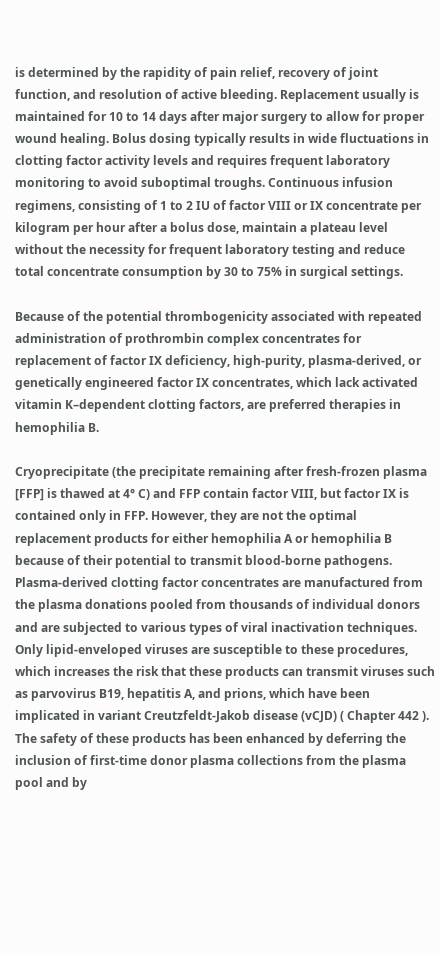is determined by the rapidity of pain relief, recovery of joint function, and resolution of active bleeding. Replacement usually is maintained for 10 to 14 days after major surgery to allow for proper wound healing. Bolus dosing typically results in wide fluctuations in clotting factor activity levels and requires frequent laboratory monitoring to avoid suboptimal troughs. Continuous infusion regimens, consisting of 1 to 2 IU of factor VIII or IX concentrate per kilogram per hour after a bolus dose, maintain a plateau level without the necessity for frequent laboratory testing and reduce total concentrate consumption by 30 to 75% in surgical settings.

Because of the potential thrombogenicity associated with repeated administration of prothrombin complex concentrates for replacement of factor IX deficiency, high-purity, plasma-derived, or genetically engineered factor IX concentrates, which lack activated vitamin K–dependent clotting factors, are preferred therapies in hemophilia B.

Cryoprecipitate (the precipitate remaining after fresh-frozen plasma [FFP] is thawed at 4° C) and FFP contain factor VIII, but factor IX is contained only in FFP. However, they are not the optimal replacement products for either hemophilia A or hemophilia B because of their potential to transmit blood-borne pathogens. Plasma-derived clotting factor concentrates are manufactured from the plasma donations pooled from thousands of individual donors and are subjected to various types of viral inactivation techniques. Only lipid-enveloped viruses are susceptible to these procedures, which increases the risk that these products can transmit viruses such as parvovirus B19, hepatitis A, and prions, which have been implicated in variant Creutzfeldt-Jakob disease (vCJD) ( Chapter 442 ). The safety of these products has been enhanced by deferring the inclusion of first-time donor plasma collections from the plasma pool and by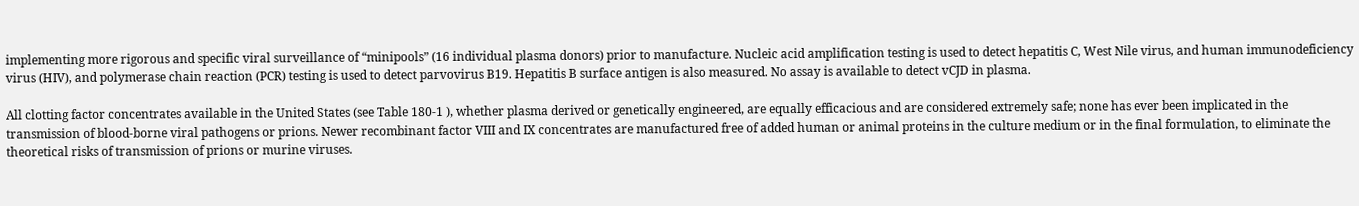implementing more rigorous and specific viral surveillance of “minipools” (16 individual plasma donors) prior to manufacture. Nucleic acid amplification testing is used to detect hepatitis C, West Nile virus, and human immunodeficiency virus (HIV), and polymerase chain reaction (PCR) testing is used to detect parvovirus B19. Hepatitis B surface antigen is also measured. No assay is available to detect vCJD in plasma.

All clotting factor concentrates available in the United States (see Table 180-1 ), whether plasma derived or genetically engineered, are equally efficacious and are considered extremely safe; none has ever been implicated in the transmission of blood-borne viral pathogens or prions. Newer recombinant factor VIII and IX concentrates are manufactured free of added human or animal proteins in the culture medium or in the final formulation, to eliminate the theoretical risks of transmission of prions or murine viruses.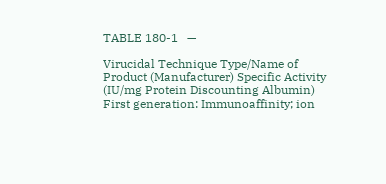TABLE 180-1   —

Virucidal Technique Type/Name of Product (Manufacturer) Specific Activity (IU/mg Protein Discounting Albumin)
First generation: Immunoaffinity; ion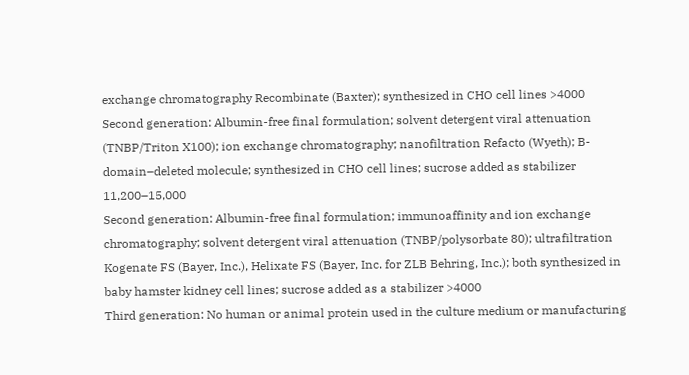exchange chromatography Recombinate (Baxter); synthesized in CHO cell lines >4000
Second generation: Albumin-free final formulation; solvent detergent viral attenuation (TNBP/Triton X100); ion exchange chromatography; nanofiltration Refacto (Wyeth); B-domain–deleted molecule; synthesized in CHO cell lines; sucrose added as stabilizer 11,200–15,000
Second generation: Albumin-free final formulation; immunoaffinity and ion exchange chromatography; solvent detergent viral attenuation (TNBP/polysorbate 80); ultrafiltration Kogenate FS (Bayer, Inc.), Helixate FS (Bayer, Inc. for ZLB Behring, Inc.); both synthesized in baby hamster kidney cell lines; sucrose added as a stabilizer >4000
Third generation: No human or animal protein used in the culture medium or manufacturing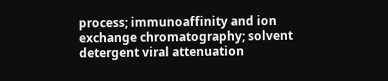process; immunoaffinity and ion exchange chromatography; solvent detergent viral attenuation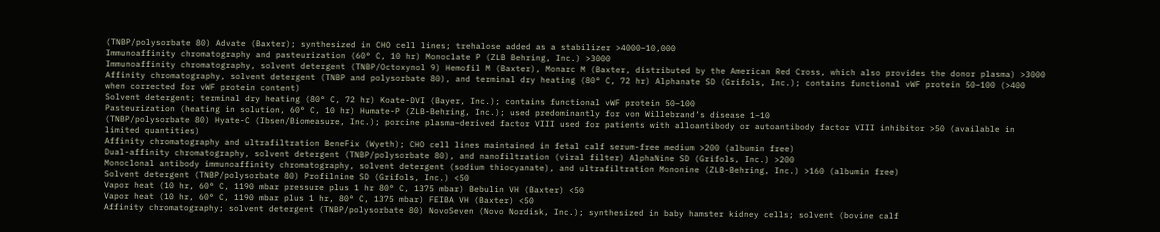(TNBP/polysorbate 80) Advate (Baxter); synthesized in CHO cell lines; trehalose added as a stabilizer >4000–10,000
Immunoaffinity chromatography and pasteurization (60° C, 10 hr) Monoclate P (ZLB Behring, Inc.) >3000
Immunoaffinity chromatography, solvent detergent (TNBP/Octoxynol 9) Hemofil M (Baxter), Monarc M (Baxter, distributed by the American Red Cross, which also provides the donor plasma) >3000
Affinity chromatography, solvent detergent (TNBP and polysorbate 80), and terminal dry heating (80° C, 72 hr) Alphanate SD (Grifols, Inc.); contains functional vWF protein 50–100 (>400 when corrected for vWF protein content)
Solvent detergent; terminal dry heating (80° C, 72 hr) Koate-DVI (Bayer, Inc.); contains functional vWF protein 50–100
Pasteurization (heating in solution, 60° C, 10 hr) Humate-P (ZLB-Behring, Inc.); used predominantly for von Willebrand’s disease 1–10
(TNBP/polysorbate 80) Hyate-C (Ibsen/Biomeasure, Inc.); porcine plasma–derived factor VIII used for patients with alloantibody or autoantibody factor VIII inhibitor >50 (available in limited quantities)
Affinity chromatography and ultrafiltration BeneFix (Wyeth); CHO cell lines maintained in fetal calf serum-free medium >200 (albumin free)
Dual-affinity chromatography, solvent detergent (TNBP/polysorbate 80), and nanofiltration (viral filter) AlphaNine SD (Grifols, Inc.) >200
Monoclonal antibody immunoaffinity chromatography, solvent detergent (sodium thiocyanate), and ultrafiltration Mononine (ZLB-Behring, Inc.) >160 (albumin free)
Solvent detergent (TNBP/polysorbate 80) Profilnine SD (Grifols, Inc.) <50
Vapor heat (10 hr, 60° C, 1190 mbar pressure plus 1 hr 80° C, 1375 mbar) Bebulin VH (Baxter) <50
Vapor heat (10 hr, 60° C, 1190 mbar plus 1 hr, 80° C, 1375 mbar) FEIBA VH (Baxter) <50
Affinity chromatography; solvent detergent (TNBP/polysorbate 80) NovoSeven (Novo Nordisk, Inc.); synthesized in baby hamster kidney cells; solvent (bovine calf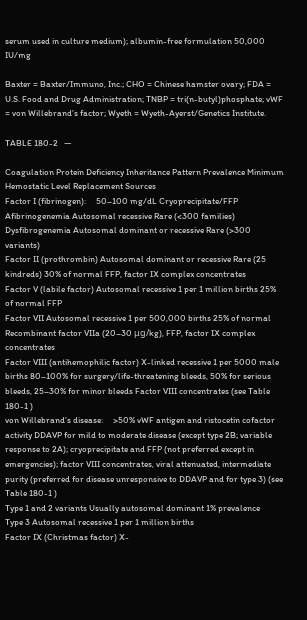serum used in culture medium); albumin-free formulation 50,000 IU/mg

Baxter = Baxter/Immuno, Inc.; CHO = Chinese hamster ovary; FDA = U.S. Food and Drug Administration; TNBP = tri(n-butyl)phosphate; vWF = von Willebrand’s factor; Wyeth = Wyeth-Ayerst/Genetics Institute.

TABLE 180-2   —

Coagulation Protein Deficiency Inheritance Pattern Prevalence Minimum Hemostatic Level Replacement Sources
Factor I (fibrinogen):     50–100 mg/dL Cryoprecipitate/FFP
Afibrinogenemia Autosomal recessive Rare (<300 families)
Dysfibrogenemia Autosomal dominant or recessive Rare (>300 variants)
Factor II (prothrombin) Autosomal dominant or recessive Rare (25 kindreds) 30% of normal FFP, factor IX complex concentrates
Factor V (labile factor) Autosomal recessive 1 per 1 million births 25% of normal FFP
Factor VII Autosomal recessive 1 per 500,000 births 25% of normal Recombinant factor VIIa (20–30 μg/kg), FFP, factor IX complex concentrates
Factor VIII (antihemophilic factor) X-linked recessive 1 per 5000 male births 80–100% for surgery/life-threatening bleeds, 50% for serious bleeds, 25–30% for minor bleeds Factor VIII concentrates (see Table 180-1 )
von Willebrand’s disease:     >50% vWF antigen and ristocetin cofactor activity DDAVP for mild to moderate disease (except type 2B; variable response to 2A); cryoprecipitate and FFP (not preferred except in emergencies); factor VIII concentrates, viral attenuated, intermediate purity (preferred for disease unresponsive to DDAVP and for type 3) (see Table 180-1 )
Type 1 and 2 variants Usually autosomal dominant 1% prevalence
Type 3 Autosomal recessive 1 per 1 million births
Factor IX (Christmas factor) X-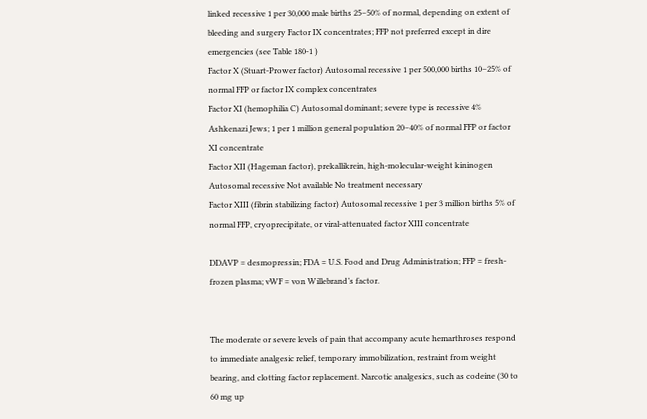linked recessive 1 per 30,000 male births 25–50% of normal, depending on extent of bleeding and surgery Factor IX concentrates; FFP not preferred except in dire emergencies (see Table 180-1 )
Factor X (Stuart-Prower factor) Autosomal recessive 1 per 500,000 births 10–25% of normal FFP or factor IX complex concentrates
Factor XI (hemophilia C) Autosomal dominant; severe type is recessive 4% Ashkenazi Jews; 1 per 1 million general population 20–40% of normal FFP or factor XI concentrate
Factor XII (Hageman factor), prekallikrein, high-molecular-weight kininogen Autosomal recessive Not available No treatment necessary
Factor XIII (fibrin stabilizing factor) Autosomal recessive 1 per 3 million births 5% of normal FFP, cryoprecipitate, or viral-attenuated factor XIII concentrate

DDAVP = desmopressin; FDA = U.S. Food and Drug Administration; FFP = fresh-frozen plasma; vWF = von Willebrand’s factor.


The moderate or severe levels of pain that accompany acute hemarthroses respond to immediate analgesic relief, temporary immobilization, restraint from weight bearing, and clotting factor replacement. Narcotic analgesics, such as codeine (30 to 60 mg up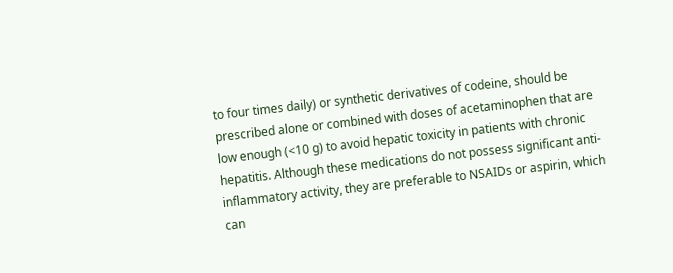to four times daily) or synthetic derivatives of codeine, should be prescribed alone or combined with doses of acetaminophen that are low enough (<10 g) to avoid hepatic toxicity in patients with chronic hepatitis. Although these medications do not possess significant anti-inflammatory activity, they are preferable to NSAIDs or aspirin, which can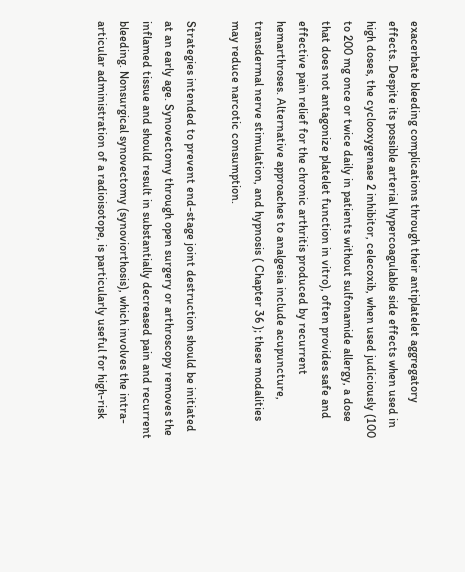exacerbate bleeding complications through their antiplatelet aggregatory effects. Despite its possible arterial hypercoagulable side effects when used in high doses, the cyclooxygenase 2 inhibitor, celecoxib, when used judiciously (100 to 200 mg once or twice daily in patients without sulfonamide allergy, a dose that does not antagonize platelet function in vitro), often provides safe and effective pain relief for the chronic arthritis produced by recurrent hemarthroses. Alternative approaches to analgesia include acupuncture, transdermal nerve stimulation, and hypnosis ( Chapter 36 ); these modalities may reduce narcotic consumption.

Strategies intended to prevent end-stage joint destruction should be initiated at an early age. Synovectomy through open surgery or arthroscopy removes the inflamed tissue and should result in substantially decreased pain and recurrent bleeding. Nonsurgical synovectomy (synoviorthosis), which involves the intra-articular administration of a radioisotope, is particularly useful for high-risk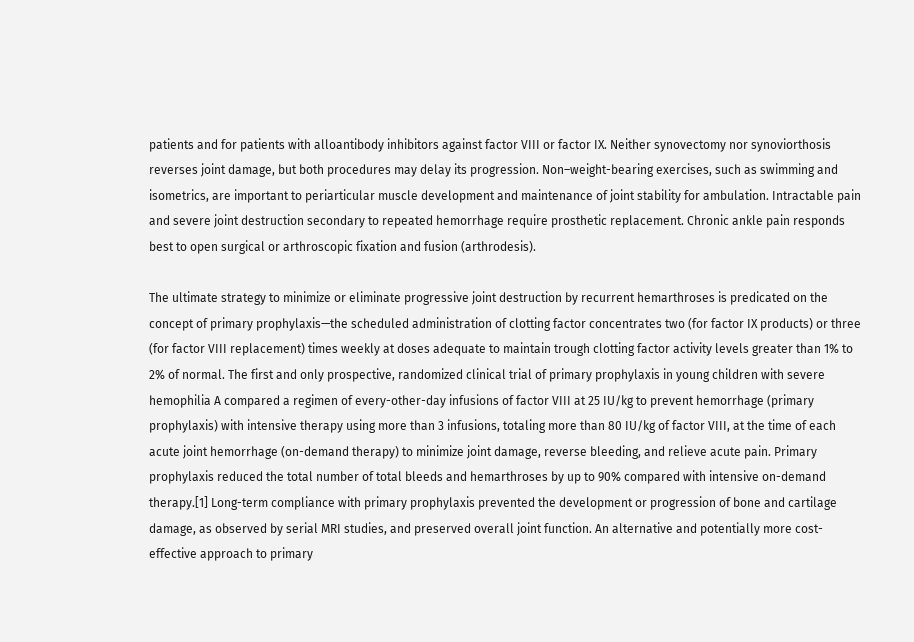patients and for patients with alloantibody inhibitors against factor VIII or factor IX. Neither synovectomy nor synoviorthosis reverses joint damage, but both procedures may delay its progression. Non–weight-bearing exercises, such as swimming and isometrics, are important to periarticular muscle development and maintenance of joint stability for ambulation. Intractable pain and severe joint destruction secondary to repeated hemorrhage require prosthetic replacement. Chronic ankle pain responds best to open surgical or arthroscopic fixation and fusion (arthrodesis).

The ultimate strategy to minimize or eliminate progressive joint destruction by recurrent hemarthroses is predicated on the concept of primary prophylaxis—the scheduled administration of clotting factor concentrates two (for factor IX products) or three (for factor VIII replacement) times weekly at doses adequate to maintain trough clotting factor activity levels greater than 1% to 2% of normal. The first and only prospective, randomized clinical trial of primary prophylaxis in young children with severe hemophilia A compared a regimen of every-other-day infusions of factor VIII at 25 IU/kg to prevent hemorrhage (primary prophylaxis) with intensive therapy using more than 3 infusions, totaling more than 80 IU/kg of factor VIII, at the time of each acute joint hemorrhage (on-demand therapy) to minimize joint damage, reverse bleeding, and relieve acute pain. Primary prophylaxis reduced the total number of total bleeds and hemarthroses by up to 90% compared with intensive on-demand therapy.[1] Long-term compliance with primary prophylaxis prevented the development or progression of bone and cartilage damage, as observed by serial MRI studies, and preserved overall joint function. An alternative and potentially more cost-effective approach to primary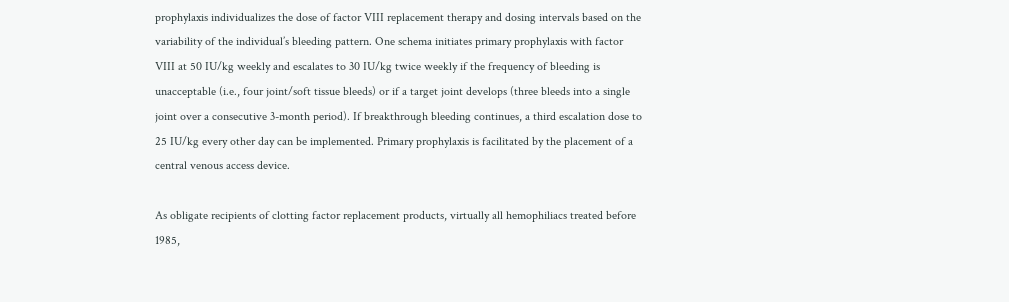prophylaxis individualizes the dose of factor VIII replacement therapy and dosing intervals based on the variability of the individual’s bleeding pattern. One schema initiates primary prophylaxis with factor VIII at 50 IU/kg weekly and escalates to 30 IU/kg twice weekly if the frequency of bleeding is unacceptable (i.e., four joint/soft tissue bleeds) or if a target joint develops (three bleeds into a single joint over a consecutive 3-month period). If breakthrough bleeding continues, a third escalation dose to 25 IU/kg every other day can be implemented. Primary prophylaxis is facilitated by the placement of a central venous access device.

As obligate recipients of clotting factor replacement products, virtually all hemophiliacs treated before 1985,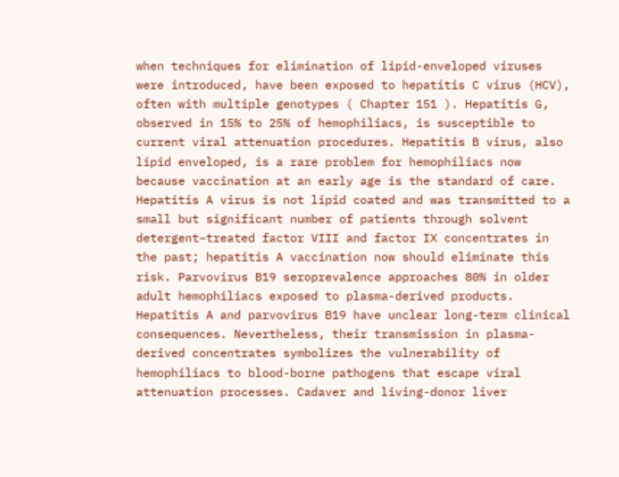when techniques for elimination of lipid-enveloped viruses were introduced, have been exposed to hepatitis C virus (HCV), often with multiple genotypes ( Chapter 151 ). Hepatitis G, observed in 15% to 25% of hemophiliacs, is susceptible to current viral attenuation procedures. Hepatitis B virus, also lipid enveloped, is a rare problem for hemophiliacs now because vaccination at an early age is the standard of care. Hepatitis A virus is not lipid coated and was transmitted to a small but significant number of patients through solvent detergent–treated factor VIII and factor IX concentrates in the past; hepatitis A vaccination now should eliminate this risk. Parvovirus B19 seroprevalence approaches 80% in older adult hemophiliacs exposed to plasma-derived products. Hepatitis A and parvovirus B19 have unclear long-term clinical consequences. Nevertheless, their transmission in plasma-derived concentrates symbolizes the vulnerability of hemophiliacs to blood-borne pathogens that escape viral attenuation processes. Cadaver and living-donor liver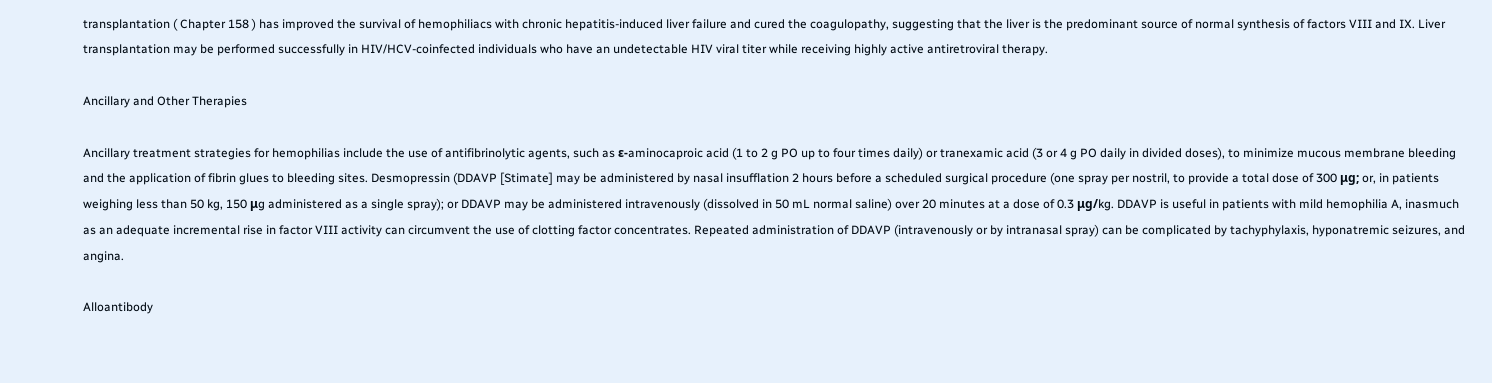transplantation ( Chapter 158 ) has improved the survival of hemophiliacs with chronic hepatitis-induced liver failure and cured the coagulopathy, suggesting that the liver is the predominant source of normal synthesis of factors VIII and IX. Liver transplantation may be performed successfully in HIV/HCV-coinfected individuals who have an undetectable HIV viral titer while receiving highly active antiretroviral therapy.

Ancillary and Other Therapies

Ancillary treatment strategies for hemophilias include the use of antifibrinolytic agents, such as ε-aminocaproic acid (1 to 2 g PO up to four times daily) or tranexamic acid (3 or 4 g PO daily in divided doses), to minimize mucous membrane bleeding and the application of fibrin glues to bleeding sites. Desmopressin (DDAVP [Stimate] may be administered by nasal insufflation 2 hours before a scheduled surgical procedure (one spray per nostril, to provide a total dose of 300 μg; or, in patients weighing less than 50 kg, 150 μg administered as a single spray); or DDAVP may be administered intravenously (dissolved in 50 mL normal saline) over 20 minutes at a dose of 0.3 μg/kg. DDAVP is useful in patients with mild hemophilia A, inasmuch as an adequate incremental rise in factor VIII activity can circumvent the use of clotting factor concentrates. Repeated administration of DDAVP (intravenously or by intranasal spray) can be complicated by tachyphylaxis, hyponatremic seizures, and angina.

Alloantibody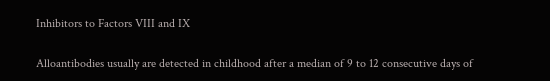Inhibitors to Factors VIII and IX

Alloantibodies usually are detected in childhood after a median of 9 to 12 consecutive days of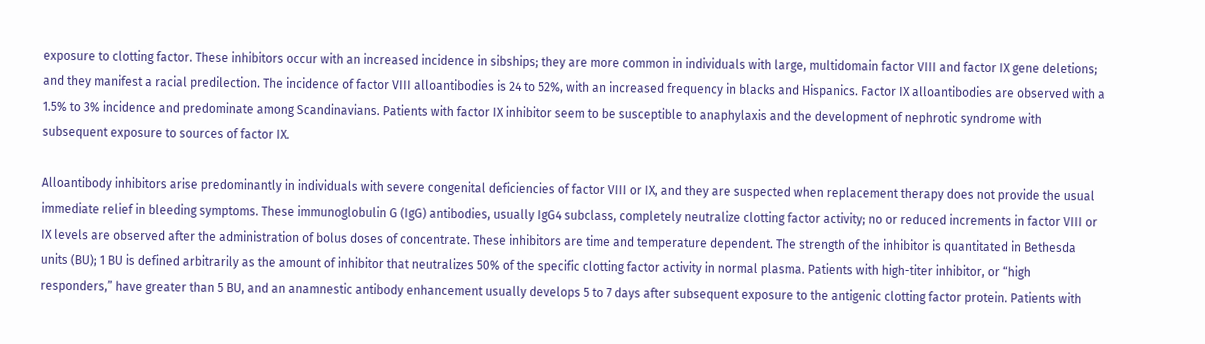exposure to clotting factor. These inhibitors occur with an increased incidence in sibships; they are more common in individuals with large, multidomain factor VIII and factor IX gene deletions; and they manifest a racial predilection. The incidence of factor VIII alloantibodies is 24 to 52%, with an increased frequency in blacks and Hispanics. Factor IX alloantibodies are observed with a 1.5% to 3% incidence and predominate among Scandinavians. Patients with factor IX inhibitor seem to be susceptible to anaphylaxis and the development of nephrotic syndrome with subsequent exposure to sources of factor IX.

Alloantibody inhibitors arise predominantly in individuals with severe congenital deficiencies of factor VIII or IX, and they are suspected when replacement therapy does not provide the usual immediate relief in bleeding symptoms. These immunoglobulin G (IgG) antibodies, usually IgG4 subclass, completely neutralize clotting factor activity; no or reduced increments in factor VIII or IX levels are observed after the administration of bolus doses of concentrate. These inhibitors are time and temperature dependent. The strength of the inhibitor is quantitated in Bethesda units (BU); 1 BU is defined arbitrarily as the amount of inhibitor that neutralizes 50% of the specific clotting factor activity in normal plasma. Patients with high-titer inhibitor, or “high responders,” have greater than 5 BU, and an anamnestic antibody enhancement usually develops 5 to 7 days after subsequent exposure to the antigenic clotting factor protein. Patients with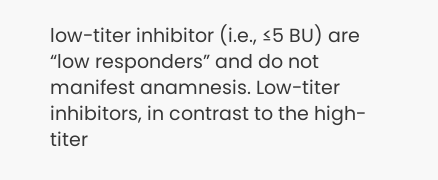low-titer inhibitor (i.e., ≤5 BU) are “low responders” and do not manifest anamnesis. Low-titer inhibitors, in contrast to the high-titer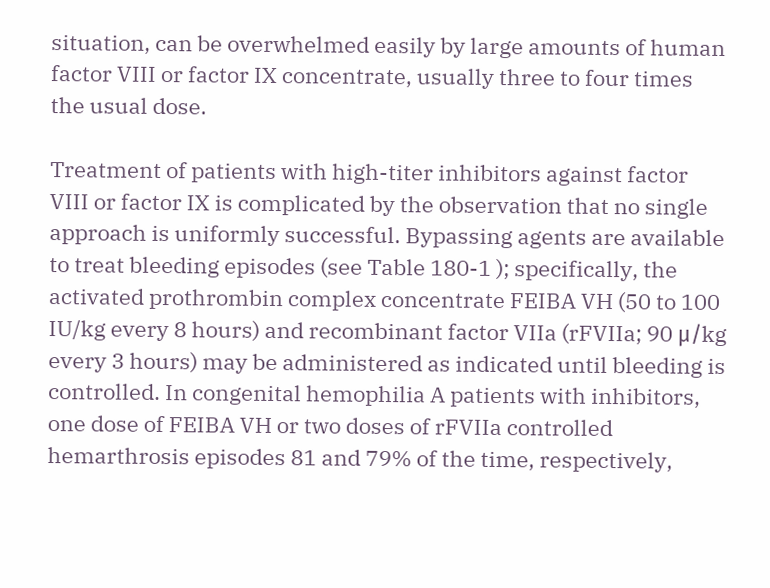situation, can be overwhelmed easily by large amounts of human factor VIII or factor IX concentrate, usually three to four times the usual dose.

Treatment of patients with high-titer inhibitors against factor VIII or factor IX is complicated by the observation that no single approach is uniformly successful. Bypassing agents are available to treat bleeding episodes (see Table 180-1 ); specifically, the activated prothrombin complex concentrate FEIBA VH (50 to 100 IU/kg every 8 hours) and recombinant factor VIIa (rFVIIa; 90 μ/kg every 3 hours) may be administered as indicated until bleeding is controlled. In congenital hemophilia A patients with inhibitors, one dose of FEIBA VH or two doses of rFVIIa controlled hemarthrosis episodes 81 and 79% of the time, respectively,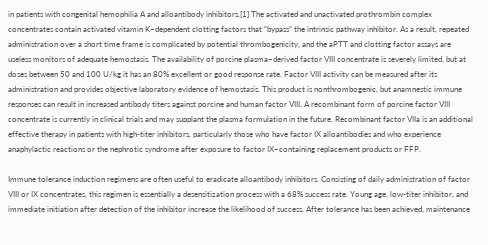in patients with congenital hemophilia A and alloantibody inhibitors.[1] The activated and unactivated prothrombin complex concentrates contain activated vitamin K–dependent clotting factors that “bypass” the intrinsic pathway inhibitor. As a result, repeated administration over a short time frame is complicated by potential thrombogenicity, and the aPTT and clotting factor assays are useless monitors of adequate hemostasis. The availability of porcine plasma–derived factor VIII concentrate is severely limited, but at doses between 50 and 100 U/kg it has an 80% excellent or good response rate. Factor VIII activity can be measured after its administration and provides objective laboratory evidence of hemostasis. This product is nonthrombogenic, but anamnestic immune responses can result in increased antibody titers against porcine and human factor VIII. A recombinant form of porcine factor VIII concentrate is currently in clinical trials and may supplant the plasma formulation in the future. Recombinant factor VIIa is an additional effective therapy in patients with high-titer inhibitors, particularly those who have factor IX alloantibodies and who experience anaphylactic reactions or the nephrotic syndrome after exposure to factor IX–containing replacement products or FFP.

Immune tolerance induction regimens are often useful to eradicate alloantibody inhibitors. Consisting of daily administration of factor VIII or IX concentrates, this regimen is essentially a desensitization process with a 68% success rate. Young age, low-titer inhibitor, and immediate initiation after detection of the inhibitor increase the likelihood of success. After tolerance has been achieved, maintenance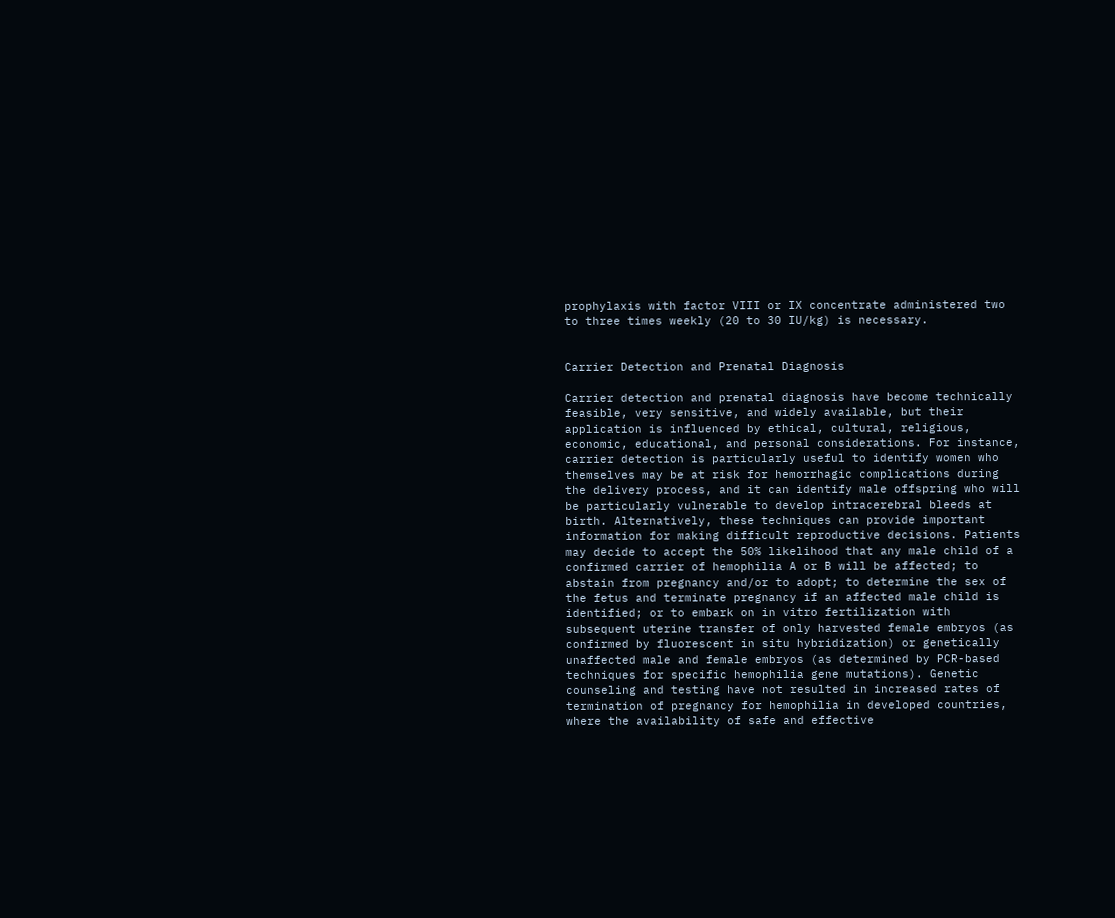prophylaxis with factor VIII or IX concentrate administered two to three times weekly (20 to 30 IU/kg) is necessary.


Carrier Detection and Prenatal Diagnosis

Carrier detection and prenatal diagnosis have become technically feasible, very sensitive, and widely available, but their application is influenced by ethical, cultural, religious, economic, educational, and personal considerations. For instance, carrier detection is particularly useful to identify women who themselves may be at risk for hemorrhagic complications during the delivery process, and it can identify male offspring who will be particularly vulnerable to develop intracerebral bleeds at birth. Alternatively, these techniques can provide important information for making difficult reproductive decisions. Patients may decide to accept the 50% likelihood that any male child of a confirmed carrier of hemophilia A or B will be affected; to abstain from pregnancy and/or to adopt; to determine the sex of the fetus and terminate pregnancy if an affected male child is identified; or to embark on in vitro fertilization with subsequent uterine transfer of only harvested female embryos (as confirmed by fluorescent in situ hybridization) or genetically unaffected male and female embryos (as determined by PCR-based techniques for specific hemophilia gene mutations). Genetic counseling and testing have not resulted in increased rates of termination of pregnancy for hemophilia in developed countries, where the availability of safe and effective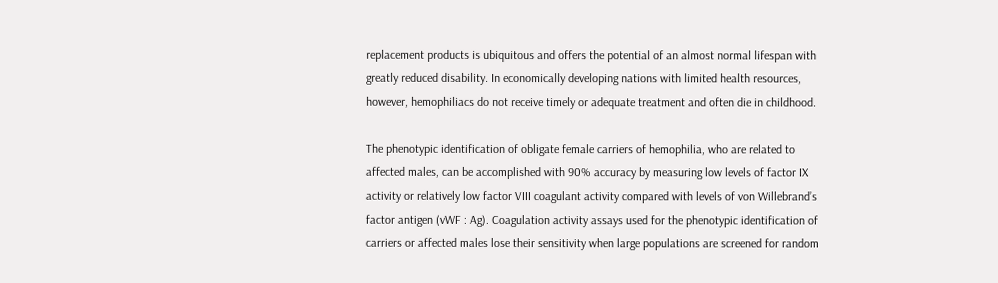replacement products is ubiquitous and offers the potential of an almost normal lifespan with greatly reduced disability. In economically developing nations with limited health resources, however, hemophiliacs do not receive timely or adequate treatment and often die in childhood.

The phenotypic identification of obligate female carriers of hemophilia, who are related to affected males, can be accomplished with 90% accuracy by measuring low levels of factor IX activity or relatively low factor VIII coagulant activity compared with levels of von Willebrand’s factor antigen (vWF : Ag). Coagulation activity assays used for the phenotypic identification of carriers or affected males lose their sensitivity when large populations are screened for random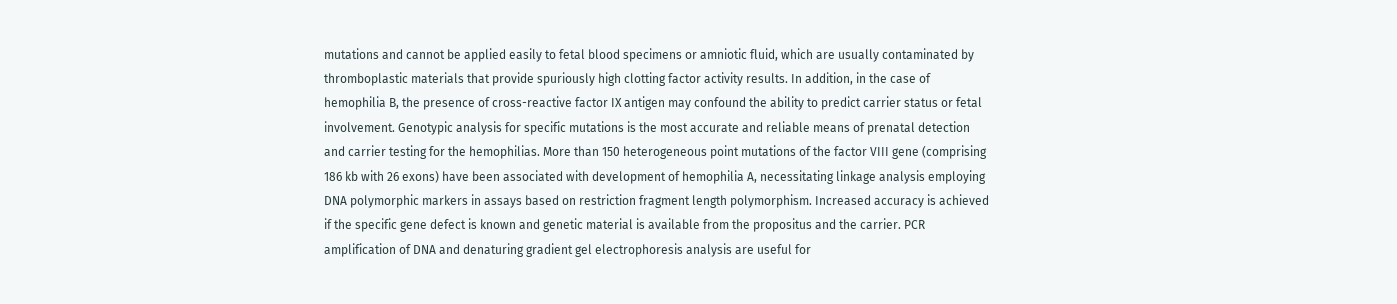mutations and cannot be applied easily to fetal blood specimens or amniotic fluid, which are usually contaminated by thromboplastic materials that provide spuriously high clotting factor activity results. In addition, in the case of hemophilia B, the presence of cross-reactive factor IX antigen may confound the ability to predict carrier status or fetal involvement. Genotypic analysis for specific mutations is the most accurate and reliable means of prenatal detection and carrier testing for the hemophilias. More than 150 heterogeneous point mutations of the factor VIII gene (comprising 186 kb with 26 exons) have been associated with development of hemophilia A, necessitating linkage analysis employing DNA polymorphic markers in assays based on restriction fragment length polymorphism. Increased accuracy is achieved if the specific gene defect is known and genetic material is available from the propositus and the carrier. PCR amplification of DNA and denaturing gradient gel electrophoresis analysis are useful for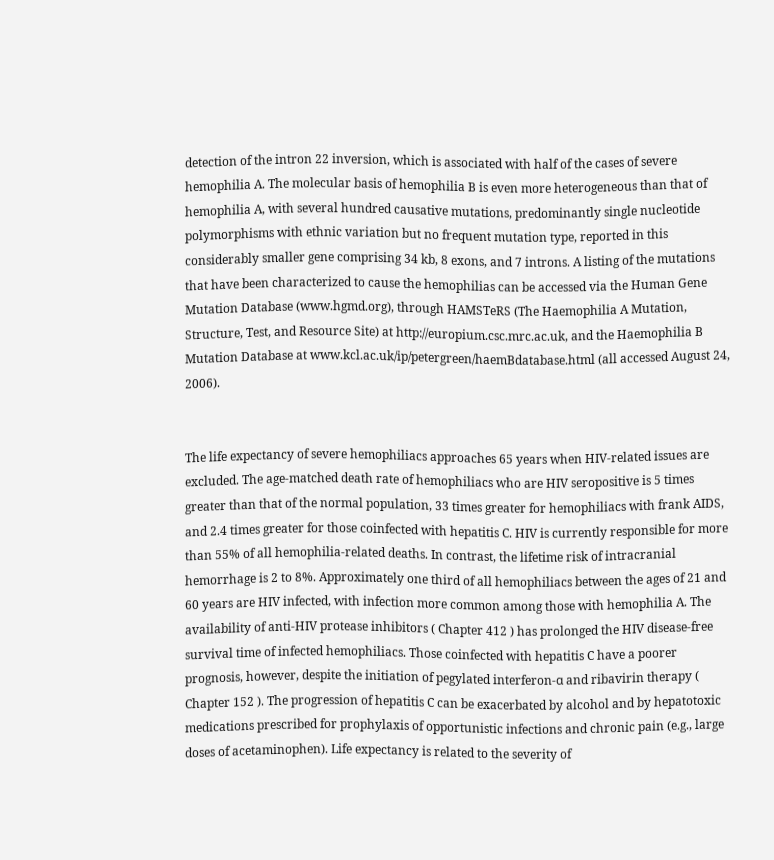detection of the intron 22 inversion, which is associated with half of the cases of severe hemophilia A. The molecular basis of hemophilia B is even more heterogeneous than that of hemophilia A, with several hundred causative mutations, predominantly single nucleotide polymorphisms with ethnic variation but no frequent mutation type, reported in this considerably smaller gene comprising 34 kb, 8 exons, and 7 introns. A listing of the mutations that have been characterized to cause the hemophilias can be accessed via the Human Gene Mutation Database (www.hgmd.org), through HAMSTeRS (The Haemophilia A Mutation, Structure, Test, and Resource Site) at http://europium.csc.mrc.ac.uk, and the Haemophilia B Mutation Database at www.kcl.ac.uk/ip/petergreen/haemBdatabase.html (all accessed August 24, 2006).


The life expectancy of severe hemophiliacs approaches 65 years when HIV-related issues are excluded. The age-matched death rate of hemophiliacs who are HIV seropositive is 5 times greater than that of the normal population, 33 times greater for hemophiliacs with frank AIDS, and 2.4 times greater for those coinfected with hepatitis C. HIV is currently responsible for more than 55% of all hemophilia-related deaths. In contrast, the lifetime risk of intracranial hemorrhage is 2 to 8%. Approximately one third of all hemophiliacs between the ages of 21 and 60 years are HIV infected, with infection more common among those with hemophilia A. The availability of anti-HIV protease inhibitors ( Chapter 412 ) has prolonged the HIV disease-free survival time of infected hemophiliacs. Those coinfected with hepatitis C have a poorer prognosis, however, despite the initiation of pegylated interferon-α and ribavirin therapy ( Chapter 152 ). The progression of hepatitis C can be exacerbated by alcohol and by hepatotoxic medications prescribed for prophylaxis of opportunistic infections and chronic pain (e.g., large doses of acetaminophen). Life expectancy is related to the severity of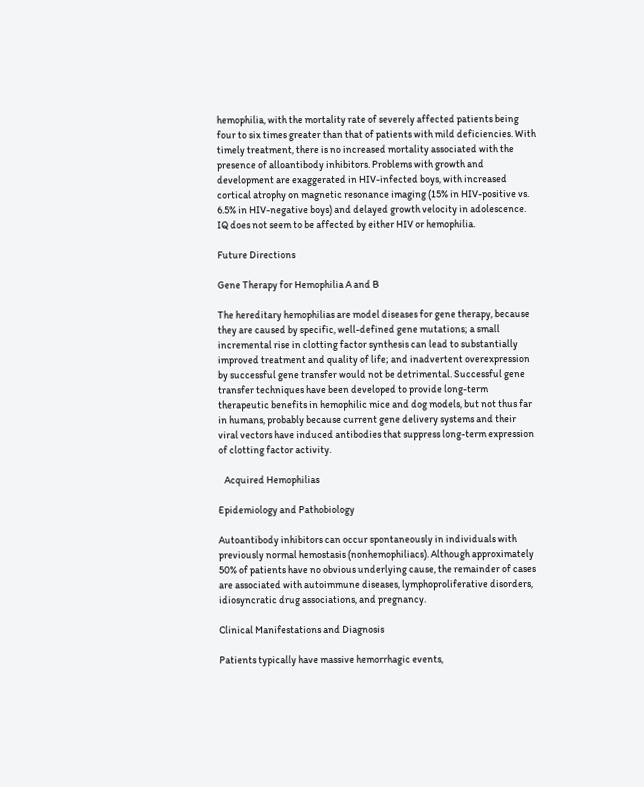hemophilia, with the mortality rate of severely affected patients being four to six times greater than that of patients with mild deficiencies. With timely treatment, there is no increased mortality associated with the presence of alloantibody inhibitors. Problems with growth and development are exaggerated in HIV-infected boys, with increased cortical atrophy on magnetic resonance imaging (15% in HIV-positive vs. 6.5% in HIV-negative boys) and delayed growth velocity in adolescence. IQ does not seem to be affected by either HIV or hemophilia.

Future Directions

Gene Therapy for Hemophilia A and B

The hereditary hemophilias are model diseases for gene therapy, because they are caused by specific, well-defined gene mutations; a small incremental rise in clotting factor synthesis can lead to substantially improved treatment and quality of life; and inadvertent overexpression by successful gene transfer would not be detrimental. Successful gene transfer techniques have been developed to provide long-term therapeutic benefits in hemophilic mice and dog models, but not thus far in humans, probably because current gene delivery systems and their viral vectors have induced antibodies that suppress long-term expression of clotting factor activity.

   Acquired Hemophilias

Epidemiology and Pathobiology

Autoantibody inhibitors can occur spontaneously in individuals with previously normal hemostasis (nonhemophiliacs). Although approximately 50% of patients have no obvious underlying cause, the remainder of cases are associated with autoimmune diseases, lymphoproliferative disorders, idiosyncratic drug associations, and pregnancy.

Clinical Manifestations and Diagnosis

Patients typically have massive hemorrhagic events,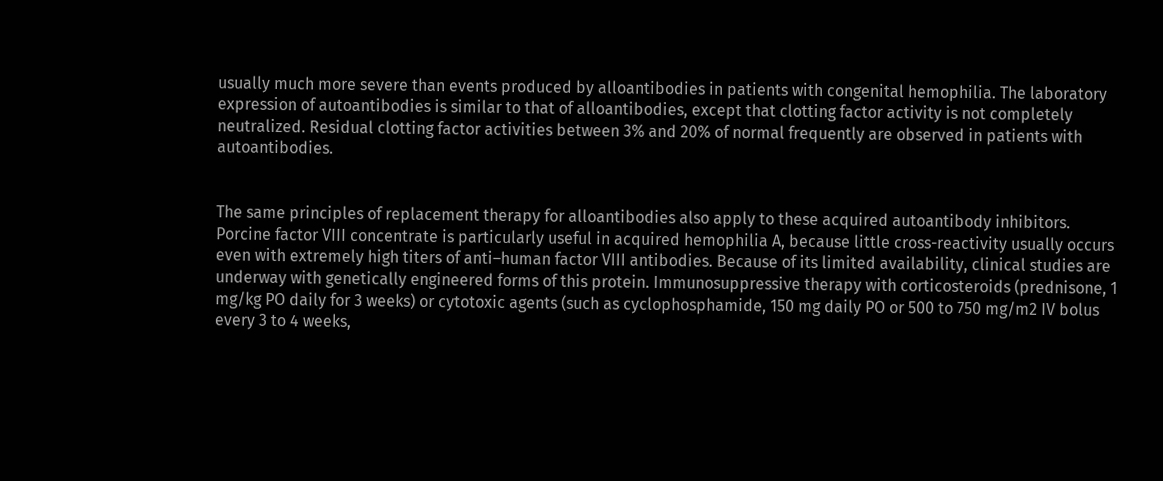usually much more severe than events produced by alloantibodies in patients with congenital hemophilia. The laboratory expression of autoantibodies is similar to that of alloantibodies, except that clotting factor activity is not completely neutralized. Residual clotting factor activities between 3% and 20% of normal frequently are observed in patients with autoantibodies.


The same principles of replacement therapy for alloantibodies also apply to these acquired autoantibody inhibitors. Porcine factor VIII concentrate is particularly useful in acquired hemophilia A, because little cross-reactivity usually occurs even with extremely high titers of anti–human factor VIII antibodies. Because of its limited availability, clinical studies are underway with genetically engineered forms of this protein. Immunosuppressive therapy with corticosteroids (prednisone, 1 mg/kg PO daily for 3 weeks) or cytotoxic agents (such as cyclophosphamide, 150 mg daily PO or 500 to 750 mg/m2 IV bolus every 3 to 4 weeks,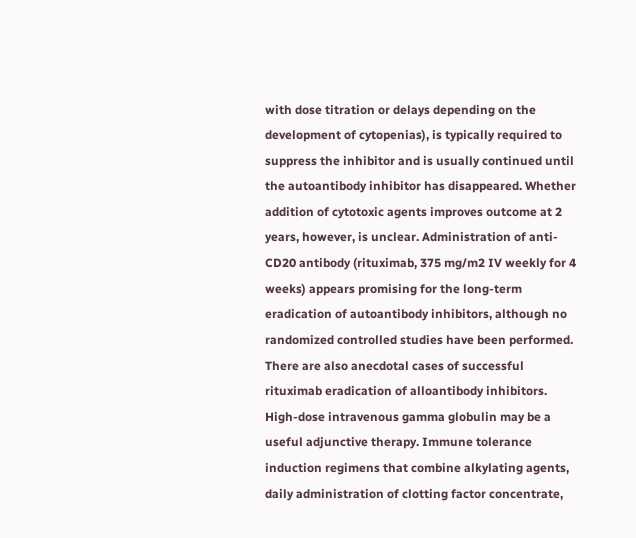with dose titration or delays depending on the development of cytopenias), is typically required to suppress the inhibitor and is usually continued until the autoantibody inhibitor has disappeared. Whether addition of cytotoxic agents improves outcome at 2 years, however, is unclear. Administration of anti-CD20 antibody (rituximab, 375 mg/m2 IV weekly for 4 weeks) appears promising for the long-term eradication of autoantibody inhibitors, although no randomized controlled studies have been performed. There are also anecdotal cases of successful rituximab eradication of alloantibody inhibitors. High-dose intravenous gamma globulin may be a useful adjunctive therapy. Immune tolerance induction regimens that combine alkylating agents, daily administration of clotting factor concentrate,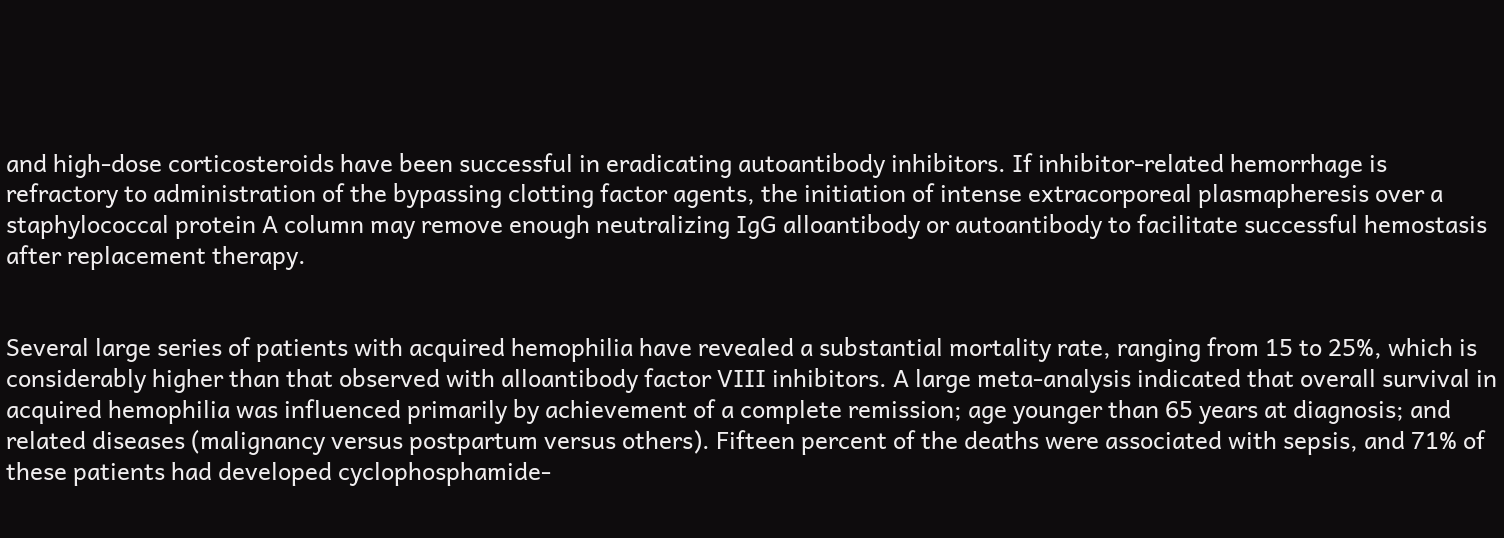and high-dose corticosteroids have been successful in eradicating autoantibody inhibitors. If inhibitor-related hemorrhage is refractory to administration of the bypassing clotting factor agents, the initiation of intense extracorporeal plasmapheresis over a staphylococcal protein A column may remove enough neutralizing IgG alloantibody or autoantibody to facilitate successful hemostasis after replacement therapy.


Several large series of patients with acquired hemophilia have revealed a substantial mortality rate, ranging from 15 to 25%, which is considerably higher than that observed with alloantibody factor VIII inhibitors. A large meta-analysis indicated that overall survival in acquired hemophilia was influenced primarily by achievement of a complete remission; age younger than 65 years at diagnosis; and related diseases (malignancy versus postpartum versus others). Fifteen percent of the deaths were associated with sepsis, and 71% of these patients had developed cyclophosphamide-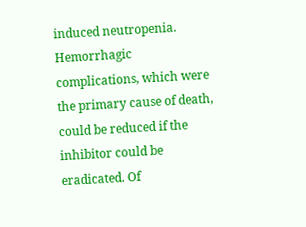induced neutropenia. Hemorrhagic complications, which were the primary cause of death, could be reduced if the inhibitor could be eradicated. Of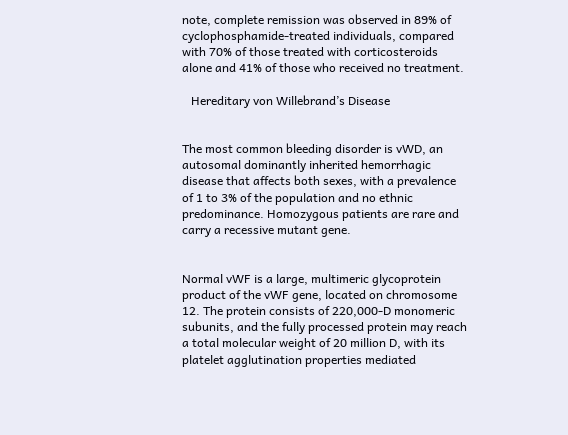note, complete remission was observed in 89% of cyclophosphamide-treated individuals, compared with 70% of those treated with corticosteroids alone and 41% of those who received no treatment.

   Hereditary von Willebrand’s Disease


The most common bleeding disorder is vWD, an autosomal dominantly inherited hemorrhagic disease that affects both sexes, with a prevalence of 1 to 3% of the population and no ethnic predominance. Homozygous patients are rare and carry a recessive mutant gene.


Normal vWF is a large, multimeric glycoprotein product of the vWF gene, located on chromosome 12. The protein consists of 220,000-D monomeric subunits, and the fully processed protein may reach a total molecular weight of 20 million D, with its platelet agglutination properties mediated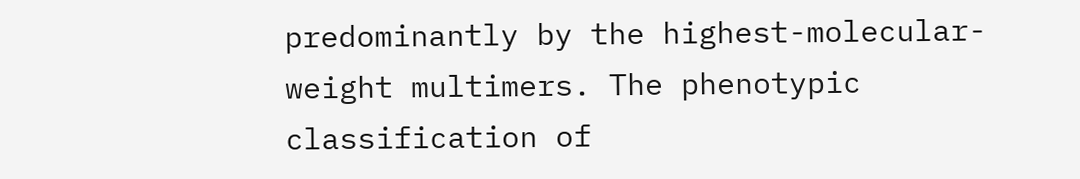predominantly by the highest-molecular-weight multimers. The phenotypic classification of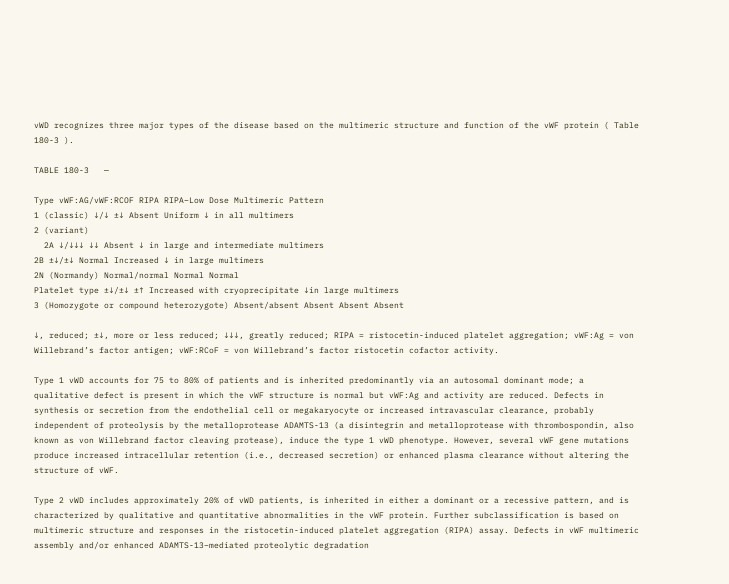vWD recognizes three major types of the disease based on the multimeric structure and function of the vWF protein ( Table 180-3 ).

TABLE 180-3   —

Type vWF:AG/vWF:RCOF RIPA RIPA–Low Dose Multimeric Pattern
1 (classic) ↓/↓ ±↓ Absent Uniform ↓ in all multimers
2 (variant)
  2A ↓/↓↓↓ ↓↓ Absent ↓ in large and intermediate multimers
2B ±↓/±↓ Normal Increased ↓ in large multimers
2N (Normandy) Normal/normal Normal Normal
Platelet type ±↓/±↓ ±↑ Increased with cryoprecipitate ↓in large multimers
3 (Homozygote or compound heterozygote) Absent/absent Absent Absent Absent

↓, reduced; ±↓, more or less reduced; ↓↓↓, greatly reduced; RIPA = ristocetin-induced platelet aggregation; vWF:Ag = von Willebrand’s factor antigen; vWF:RCoF = von Willebrand’s factor ristocetin cofactor activity.

Type 1 vWD accounts for 75 to 80% of patients and is inherited predominantly via an autosomal dominant mode; a qualitative defect is present in which the vWF structure is normal but vWF:Ag and activity are reduced. Defects in synthesis or secretion from the endothelial cell or megakaryocyte or increased intravascular clearance, probably independent of proteolysis by the metalloprotease ADAMTS-13 (a disintegrin and metalloprotease with thrombospondin, also known as von Willebrand factor cleaving protease), induce the type 1 vWD phenotype. However, several vWF gene mutations produce increased intracellular retention (i.e., decreased secretion) or enhanced plasma clearance without altering the structure of vWF.

Type 2 vWD includes approximately 20% of vWD patients, is inherited in either a dominant or a recessive pattern, and is characterized by qualitative and quantitative abnormalities in the vWF protein. Further subclassification is based on multimeric structure and responses in the ristocetin-induced platelet aggregation (RIPA) assay. Defects in vWF multimeric assembly and/or enhanced ADAMTS-13–mediated proteolytic degradation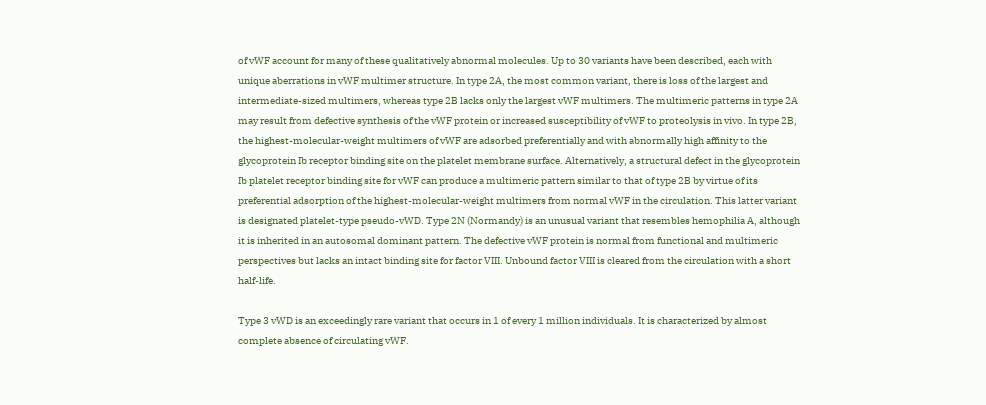of vWF account for many of these qualitatively abnormal molecules. Up to 30 variants have been described, each with unique aberrations in vWF multimer structure. In type 2A, the most common variant, there is loss of the largest and intermediate-sized multimers, whereas type 2B lacks only the largest vWF multimers. The multimeric patterns in type 2A may result from defective synthesis of the vWF protein or increased susceptibility of vWF to proteolysis in vivo. In type 2B, the highest-molecular-weight multimers of vWF are adsorbed preferentially and with abnormally high affinity to the glycoprotein Ib receptor binding site on the platelet membrane surface. Alternatively, a structural defect in the glycoprotein Ib platelet receptor binding site for vWF can produce a multimeric pattern similar to that of type 2B by virtue of its preferential adsorption of the highest-molecular-weight multimers from normal vWF in the circulation. This latter variant is designated platelet-type pseudo-vWD. Type 2N (Normandy) is an unusual variant that resembles hemophilia A, although it is inherited in an autosomal dominant pattern. The defective vWF protein is normal from functional and multimeric perspectives but lacks an intact binding site for factor VIII. Unbound factor VIII is cleared from the circulation with a short half-life.

Type 3 vWD is an exceedingly rare variant that occurs in 1 of every 1 million individuals. It is characterized by almost complete absence of circulating vWF.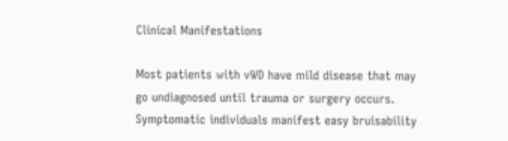Clinical Manifestations

Most patients with vWD have mild disease that may go undiagnosed until trauma or surgery occurs. Symptomatic individuals manifest easy bruisability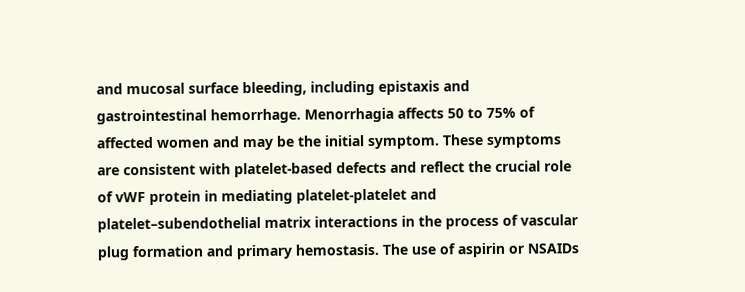and mucosal surface bleeding, including epistaxis and gastrointestinal hemorrhage. Menorrhagia affects 50 to 75% of affected women and may be the initial symptom. These symptoms are consistent with platelet-based defects and reflect the crucial role of vWF protein in mediating platelet-platelet and platelet–subendothelial matrix interactions in the process of vascular plug formation and primary hemostasis. The use of aspirin or NSAIDs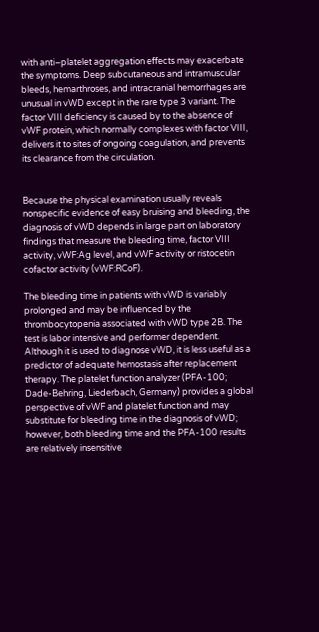with anti–platelet aggregation effects may exacerbate the symptoms. Deep subcutaneous and intramuscular bleeds, hemarthroses, and intracranial hemorrhages are unusual in vWD except in the rare type 3 variant. The factor VIII deficiency is caused by to the absence of vWF protein, which normally complexes with factor VIII, delivers it to sites of ongoing coagulation, and prevents its clearance from the circulation.


Because the physical examination usually reveals nonspecific evidence of easy bruising and bleeding, the diagnosis of vWD depends in large part on laboratory findings that measure the bleeding time, factor VIII activity, vWF:Ag level, and vWF activity or ristocetin cofactor activity (vWF:RCoF).

The bleeding time in patients with vWD is variably prolonged and may be influenced by the thrombocytopenia associated with vWD type 2B. The test is labor intensive and performer dependent. Although it is used to diagnose vWD, it is less useful as a predictor of adequate hemostasis after replacement therapy. The platelet function analyzer (PFA-100; Dade-Behring, Liederbach, Germany) provides a global perspective of vWF and platelet function and may substitute for bleeding time in the diagnosis of vWD; however, both bleeding time and the PFA-100 results are relatively insensitive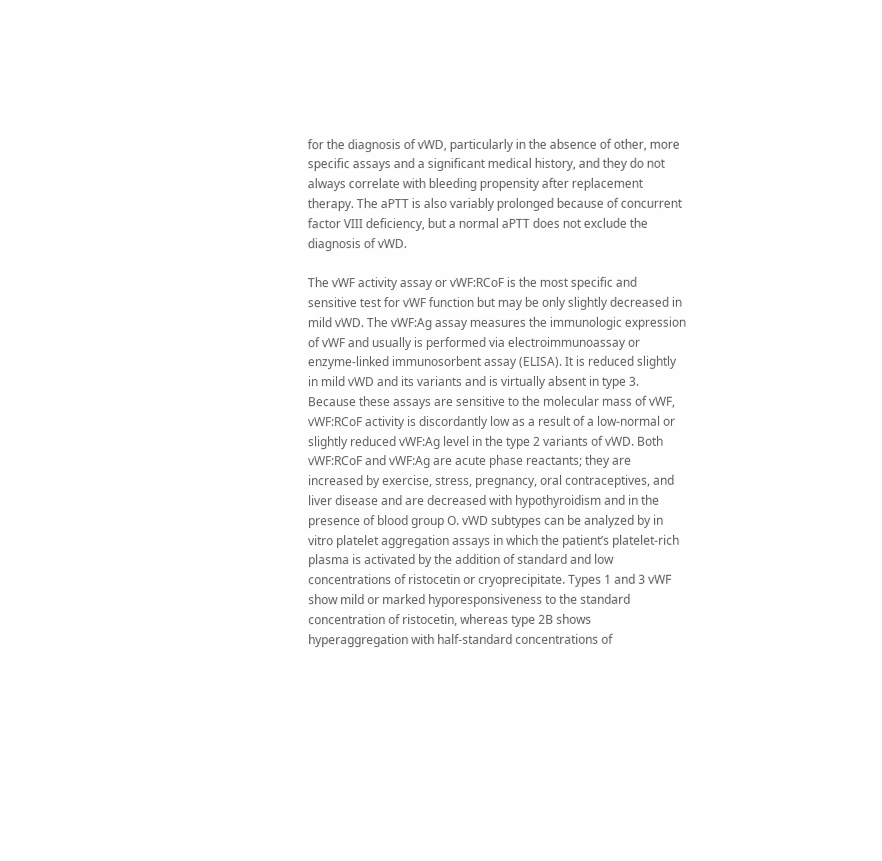for the diagnosis of vWD, particularly in the absence of other, more specific assays and a significant medical history, and they do not always correlate with bleeding propensity after replacement therapy. The aPTT is also variably prolonged because of concurrent factor VIII deficiency, but a normal aPTT does not exclude the diagnosis of vWD.

The vWF activity assay or vWF:RCoF is the most specific and sensitive test for vWF function but may be only slightly decreased in mild vWD. The vWF:Ag assay measures the immunologic expression of vWF and usually is performed via electroimmunoassay or enzyme-linked immunosorbent assay (ELISA). It is reduced slightly in mild vWD and its variants and is virtually absent in type 3. Because these assays are sensitive to the molecular mass of vWF, vWF:RCoF activity is discordantly low as a result of a low-normal or slightly reduced vWF:Ag level in the type 2 variants of vWD. Both vWF:RCoF and vWF:Ag are acute phase reactants; they are increased by exercise, stress, pregnancy, oral contraceptives, and liver disease and are decreased with hypothyroidism and in the presence of blood group O. vWD subtypes can be analyzed by in vitro platelet aggregation assays in which the patient’s platelet-rich plasma is activated by the addition of standard and low concentrations of ristocetin or cryoprecipitate. Types 1 and 3 vWF show mild or marked hyporesponsiveness to the standard concentration of ristocetin, whereas type 2B shows hyperaggregation with half-standard concentrations of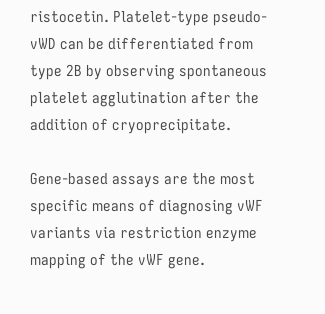ristocetin. Platelet-type pseudo-vWD can be differentiated from type 2B by observing spontaneous platelet agglutination after the addition of cryoprecipitate.

Gene-based assays are the most specific means of diagnosing vWF variants via restriction enzyme mapping of the vWF gene.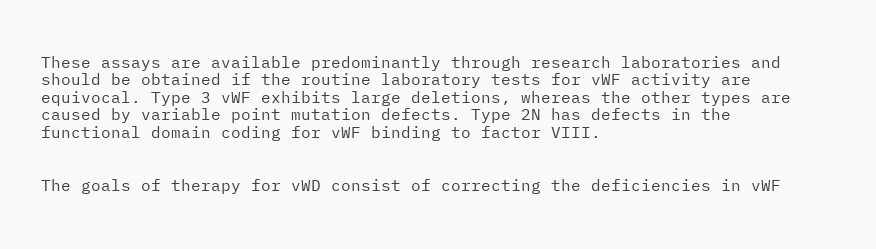These assays are available predominantly through research laboratories and should be obtained if the routine laboratory tests for vWF activity are equivocal. Type 3 vWF exhibits large deletions, whereas the other types are caused by variable point mutation defects. Type 2N has defects in the functional domain coding for vWF binding to factor VIII.


The goals of therapy for vWD consist of correcting the deficiencies in vWF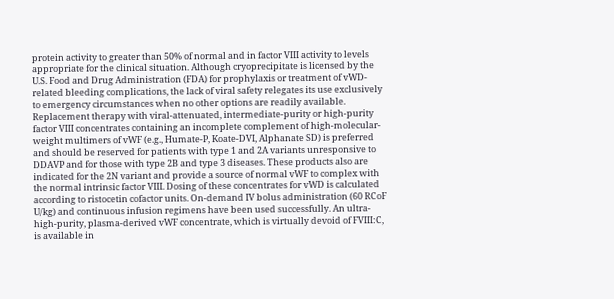protein activity to greater than 50% of normal and in factor VIII activity to levels appropriate for the clinical situation. Although cryoprecipitate is licensed by the U.S. Food and Drug Administration (FDA) for prophylaxis or treatment of vWD-related bleeding complications, the lack of viral safety relegates its use exclusively to emergency circumstances when no other options are readily available. Replacement therapy with viral-attenuated, intermediate-purity or high-purity factor VIII concentrates containing an incomplete complement of high-molecular-weight multimers of vWF (e.g., Humate-P, Koate-DVI, Alphanate SD) is preferred and should be reserved for patients with type 1 and 2A variants unresponsive to DDAVP and for those with type 2B and type 3 diseases. These products also are indicated for the 2N variant and provide a source of normal vWF to complex with the normal intrinsic factor VIII. Dosing of these concentrates for vWD is calculated according to ristocetin cofactor units. On-demand IV bolus administration (60 RCoF U/kg) and continuous infusion regimens have been used successfully. An ultra-high-purity, plasma-derived vWF concentrate, which is virtually devoid of FVIII:C, is available in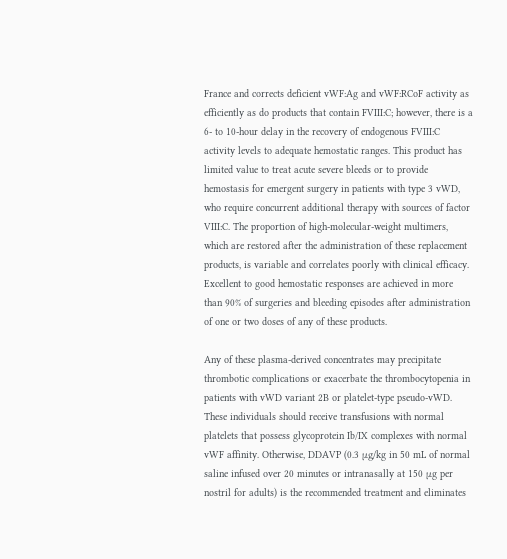France and corrects deficient vWF:Ag and vWF:RCoF activity as efficiently as do products that contain FVIII:C; however, there is a 6- to 10-hour delay in the recovery of endogenous FVIII:C activity levels to adequate hemostatic ranges. This product has limited value to treat acute severe bleeds or to provide hemostasis for emergent surgery in patients with type 3 vWD, who require concurrent additional therapy with sources of factor VIII:C. The proportion of high-molecular-weight multimers, which are restored after the administration of these replacement products, is variable and correlates poorly with clinical efficacy. Excellent to good hemostatic responses are achieved in more than 90% of surgeries and bleeding episodes after administration of one or two doses of any of these products.

Any of these plasma-derived concentrates may precipitate thrombotic complications or exacerbate the thrombocytopenia in patients with vWD variant 2B or platelet-type pseudo-vWD. These individuals should receive transfusions with normal platelets that possess glycoprotein Ib/IX complexes with normal vWF affinity. Otherwise, DDAVP (0.3 μg/kg in 50 mL of normal saline infused over 20 minutes or intranasally at 150 μg per nostril for adults) is the recommended treatment and eliminates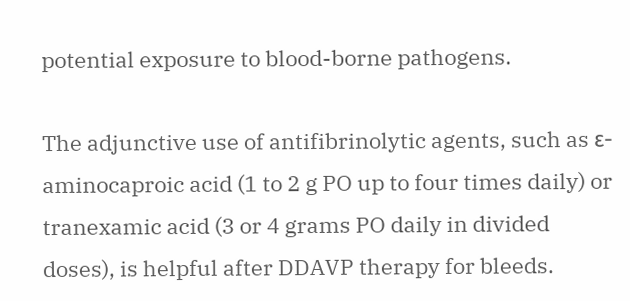potential exposure to blood-borne pathogens.

The adjunctive use of antifibrinolytic agents, such as ε-aminocaproic acid (1 to 2 g PO up to four times daily) or tranexamic acid (3 or 4 grams PO daily in divided doses), is helpful after DDAVP therapy for bleeds.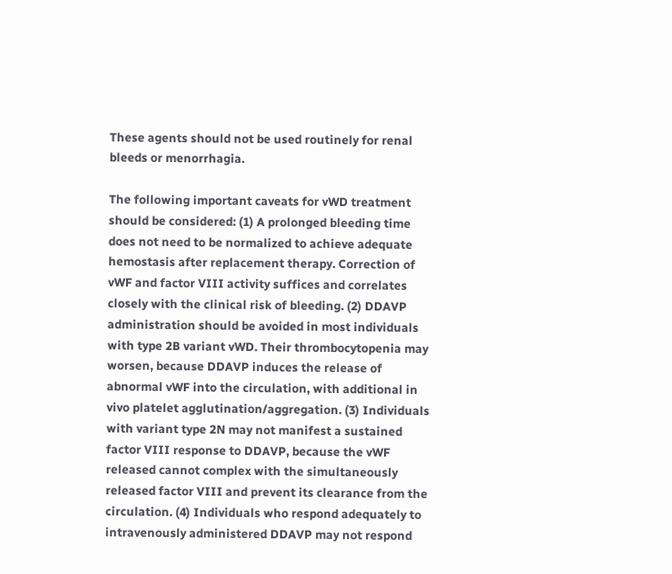These agents should not be used routinely for renal bleeds or menorrhagia.

The following important caveats for vWD treatment should be considered: (1) A prolonged bleeding time does not need to be normalized to achieve adequate hemostasis after replacement therapy. Correction of vWF and factor VIII activity suffices and correlates closely with the clinical risk of bleeding. (2) DDAVP administration should be avoided in most individuals with type 2B variant vWD. Their thrombocytopenia may worsen, because DDAVP induces the release of abnormal vWF into the circulation, with additional in vivo platelet agglutination/aggregation. (3) Individuals with variant type 2N may not manifest a sustained factor VIII response to DDAVP, because the vWF released cannot complex with the simultaneously released factor VIII and prevent its clearance from the circulation. (4) Individuals who respond adequately to intravenously administered DDAVP may not respond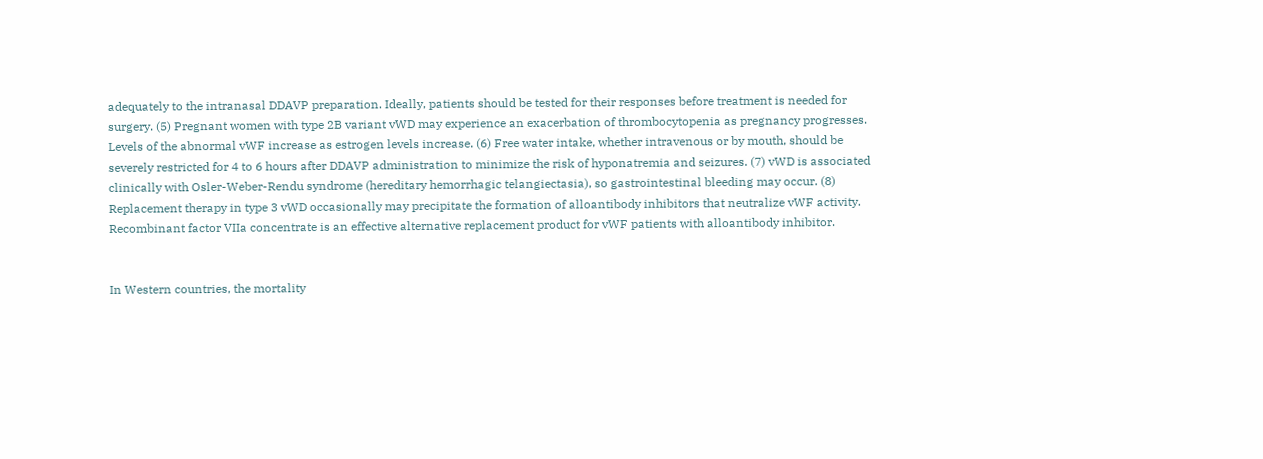adequately to the intranasal DDAVP preparation. Ideally, patients should be tested for their responses before treatment is needed for surgery. (5) Pregnant women with type 2B variant vWD may experience an exacerbation of thrombocytopenia as pregnancy progresses. Levels of the abnormal vWF increase as estrogen levels increase. (6) Free water intake, whether intravenous or by mouth, should be severely restricted for 4 to 6 hours after DDAVP administration to minimize the risk of hyponatremia and seizures. (7) vWD is associated clinically with Osler-Weber-Rendu syndrome (hereditary hemorrhagic telangiectasia), so gastrointestinal bleeding may occur. (8) Replacement therapy in type 3 vWD occasionally may precipitate the formation of alloantibody inhibitors that neutralize vWF activity. Recombinant factor VIIa concentrate is an effective alternative replacement product for vWF patients with alloantibody inhibitor.


In Western countries, the mortality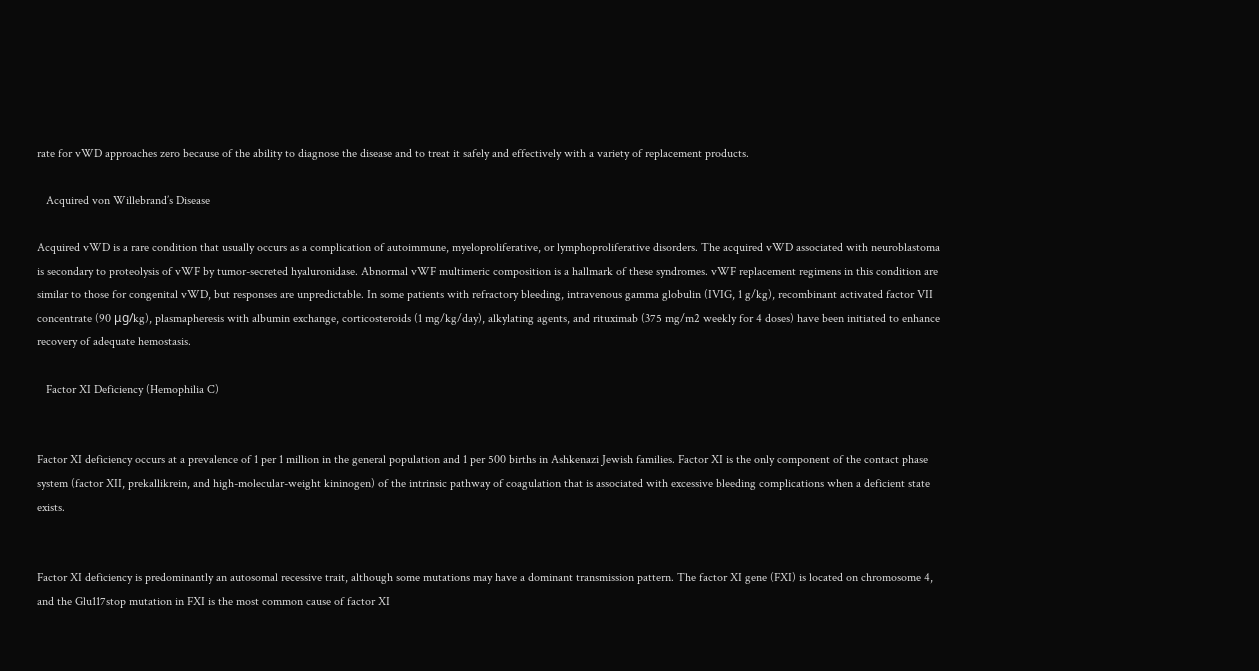rate for vWD approaches zero because of the ability to diagnose the disease and to treat it safely and effectively with a variety of replacement products.

   Acquired von Willebrand’s Disease

Acquired vWD is a rare condition that usually occurs as a complication of autoimmune, myeloproliferative, or lymphoproliferative disorders. The acquired vWD associated with neuroblastoma is secondary to proteolysis of vWF by tumor-secreted hyaluronidase. Abnormal vWF multimeric composition is a hallmark of these syndromes. vWF replacement regimens in this condition are similar to those for congenital vWD, but responses are unpredictable. In some patients with refractory bleeding, intravenous gamma globulin (IVIG, 1 g/kg), recombinant activated factor VII concentrate (90 μg/kg), plasmapheresis with albumin exchange, corticosteroids (1 mg/kg/day), alkylating agents, and rituximab (375 mg/m2 weekly for 4 doses) have been initiated to enhance recovery of adequate hemostasis.

   Factor XI Deficiency (Hemophilia C)


Factor XI deficiency occurs at a prevalence of 1 per 1 million in the general population and 1 per 500 births in Ashkenazi Jewish families. Factor XI is the only component of the contact phase system (factor XII, prekallikrein, and high-molecular-weight kininogen) of the intrinsic pathway of coagulation that is associated with excessive bleeding complications when a deficient state exists.


Factor XI deficiency is predominantly an autosomal recessive trait, although some mutations may have a dominant transmission pattern. The factor XI gene (FXI) is located on chromosome 4, and the Glu117stop mutation in FXI is the most common cause of factor XI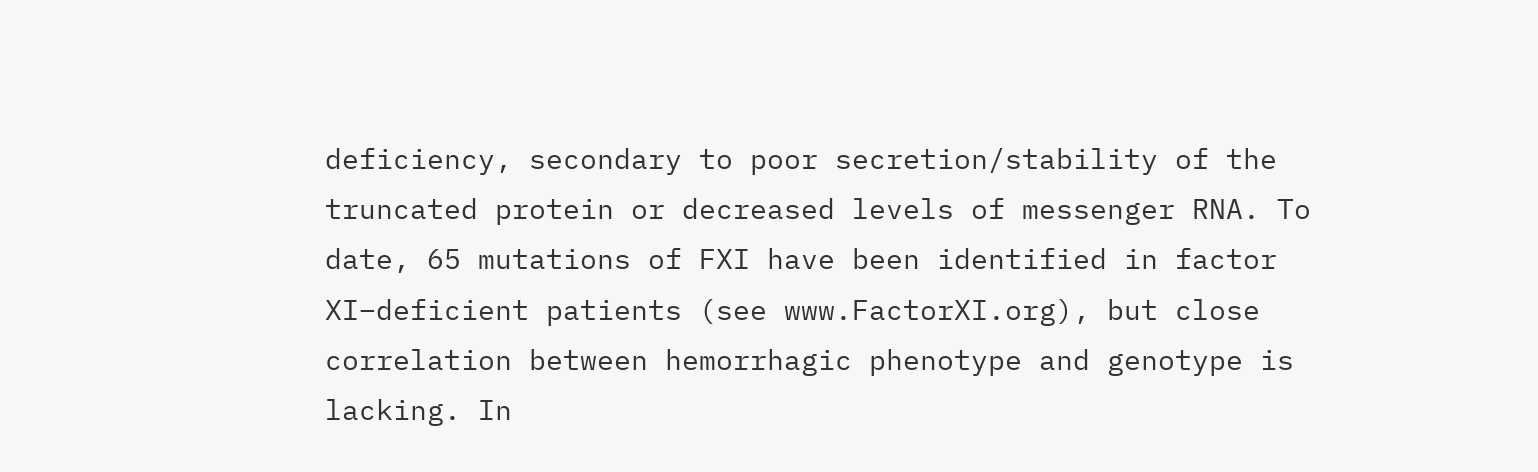deficiency, secondary to poor secretion/stability of the truncated protein or decreased levels of messenger RNA. To date, 65 mutations of FXI have been identified in factor XI–deficient patients (see www.FactorXI.org), but close correlation between hemorrhagic phenotype and genotype is lacking. In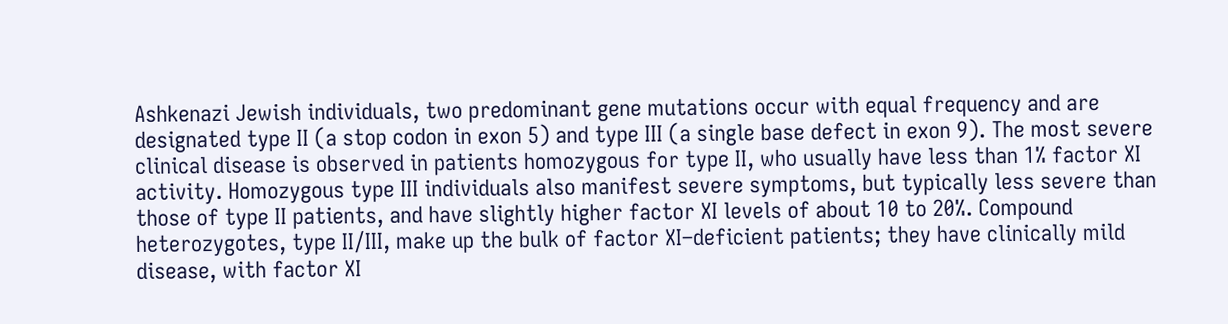Ashkenazi Jewish individuals, two predominant gene mutations occur with equal frequency and are designated type II (a stop codon in exon 5) and type III (a single base defect in exon 9). The most severe clinical disease is observed in patients homozygous for type II, who usually have less than 1% factor XI activity. Homozygous type III individuals also manifest severe symptoms, but typically less severe than those of type II patients, and have slightly higher factor XI levels of about 10 to 20%. Compound heterozygotes, type II/III, make up the bulk of factor XI–deficient patients; they have clinically mild disease, with factor XI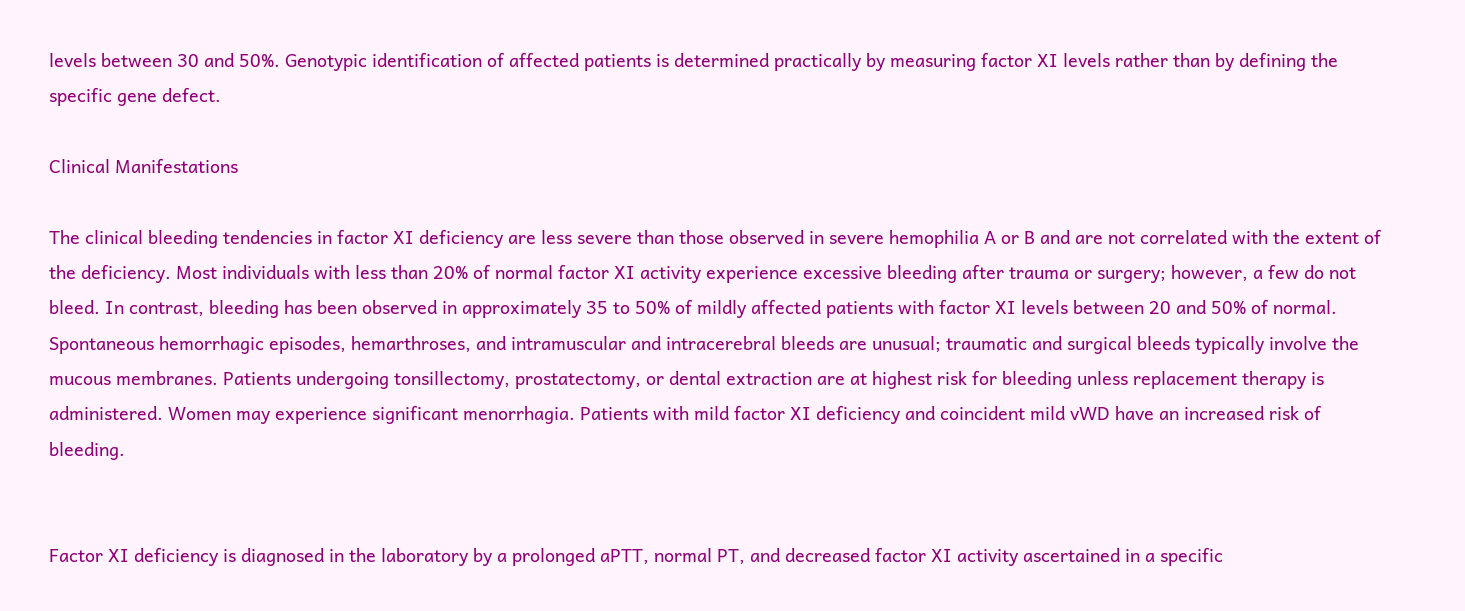levels between 30 and 50%. Genotypic identification of affected patients is determined practically by measuring factor XI levels rather than by defining the specific gene defect.

Clinical Manifestations

The clinical bleeding tendencies in factor XI deficiency are less severe than those observed in severe hemophilia A or B and are not correlated with the extent of the deficiency. Most individuals with less than 20% of normal factor XI activity experience excessive bleeding after trauma or surgery; however, a few do not bleed. In contrast, bleeding has been observed in approximately 35 to 50% of mildly affected patients with factor XI levels between 20 and 50% of normal. Spontaneous hemorrhagic episodes, hemarthroses, and intramuscular and intracerebral bleeds are unusual; traumatic and surgical bleeds typically involve the mucous membranes. Patients undergoing tonsillectomy, prostatectomy, or dental extraction are at highest risk for bleeding unless replacement therapy is administered. Women may experience significant menorrhagia. Patients with mild factor XI deficiency and coincident mild vWD have an increased risk of bleeding.


Factor XI deficiency is diagnosed in the laboratory by a prolonged aPTT, normal PT, and decreased factor XI activity ascertained in a specific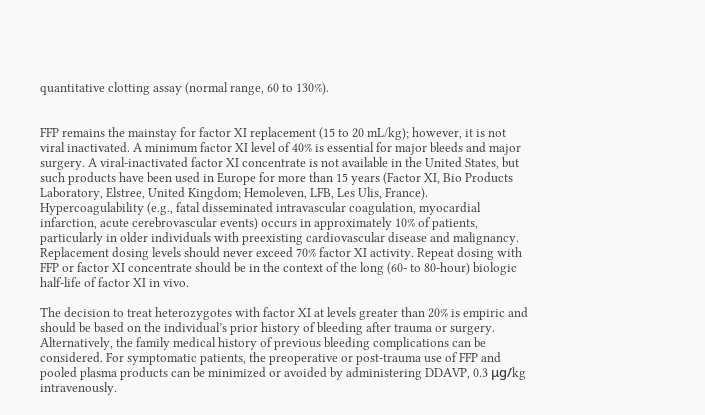quantitative clotting assay (normal range, 60 to 130%).


FFP remains the mainstay for factor XI replacement (15 to 20 mL/kg); however, it is not viral inactivated. A minimum factor XI level of 40% is essential for major bleeds and major surgery. A viral-inactivated factor XI concentrate is not available in the United States, but such products have been used in Europe for more than 15 years (Factor XI, Bio Products Laboratory, Elstree, United Kingdom; Hemoleven, LFB, Les Ulis, France). Hypercoagulability (e.g., fatal disseminated intravascular coagulation, myocardial infarction, acute cerebrovascular events) occurs in approximately 10% of patients, particularly in older individuals with preexisting cardiovascular disease and malignancy. Replacement dosing levels should never exceed 70% factor XI activity. Repeat dosing with FFP or factor XI concentrate should be in the context of the long (60- to 80-hour) biologic half-life of factor XI in vivo.

The decision to treat heterozygotes with factor XI at levels greater than 20% is empiric and should be based on the individual’s prior history of bleeding after trauma or surgery. Alternatively, the family medical history of previous bleeding complications can be considered. For symptomatic patients, the preoperative or post-trauma use of FFP and pooled plasma products can be minimized or avoided by administering DDAVP, 0.3 μg/kg intravenously.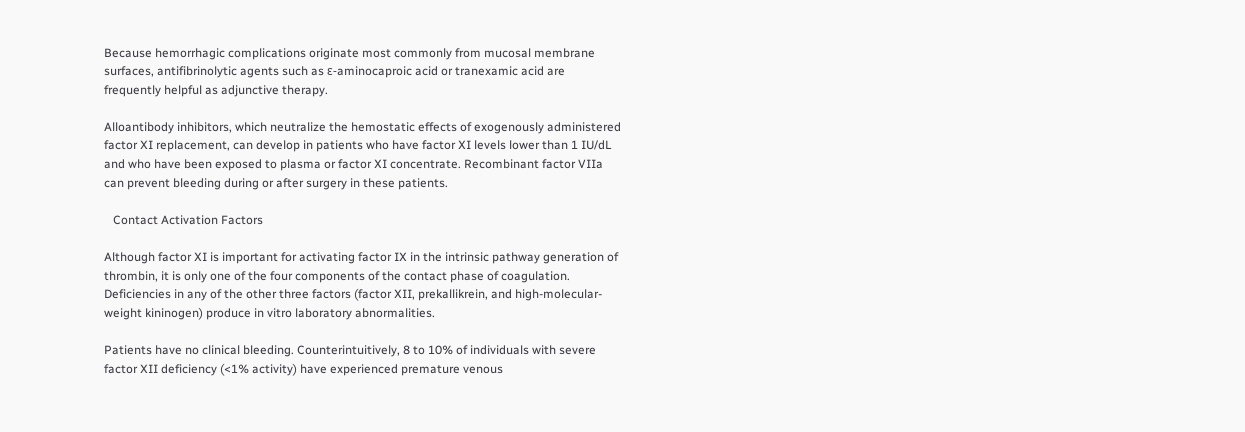Because hemorrhagic complications originate most commonly from mucosal membrane surfaces, antifibrinolytic agents such as ε-aminocaproic acid or tranexamic acid are frequently helpful as adjunctive therapy.

Alloantibody inhibitors, which neutralize the hemostatic effects of exogenously administered factor XI replacement, can develop in patients who have factor XI levels lower than 1 IU/dL and who have been exposed to plasma or factor XI concentrate. Recombinant factor VIIa can prevent bleeding during or after surgery in these patients.

   Contact Activation Factors

Although factor XI is important for activating factor IX in the intrinsic pathway generation of thrombin, it is only one of the four components of the contact phase of coagulation. Deficiencies in any of the other three factors (factor XII, prekallikrein, and high-molecular-weight kininogen) produce in vitro laboratory abnormalities.

Patients have no clinical bleeding. Counterintuitively, 8 to 10% of individuals with severe factor XII deficiency (<1% activity) have experienced premature venous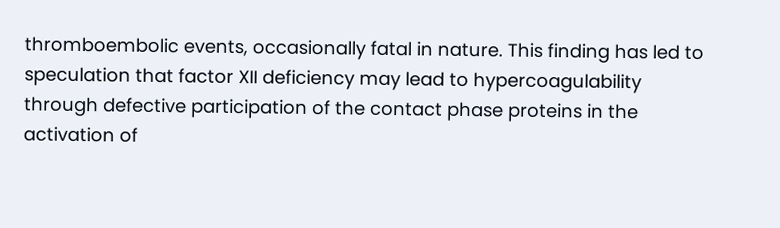thromboembolic events, occasionally fatal in nature. This finding has led to speculation that factor XII deficiency may lead to hypercoagulability through defective participation of the contact phase proteins in the activation of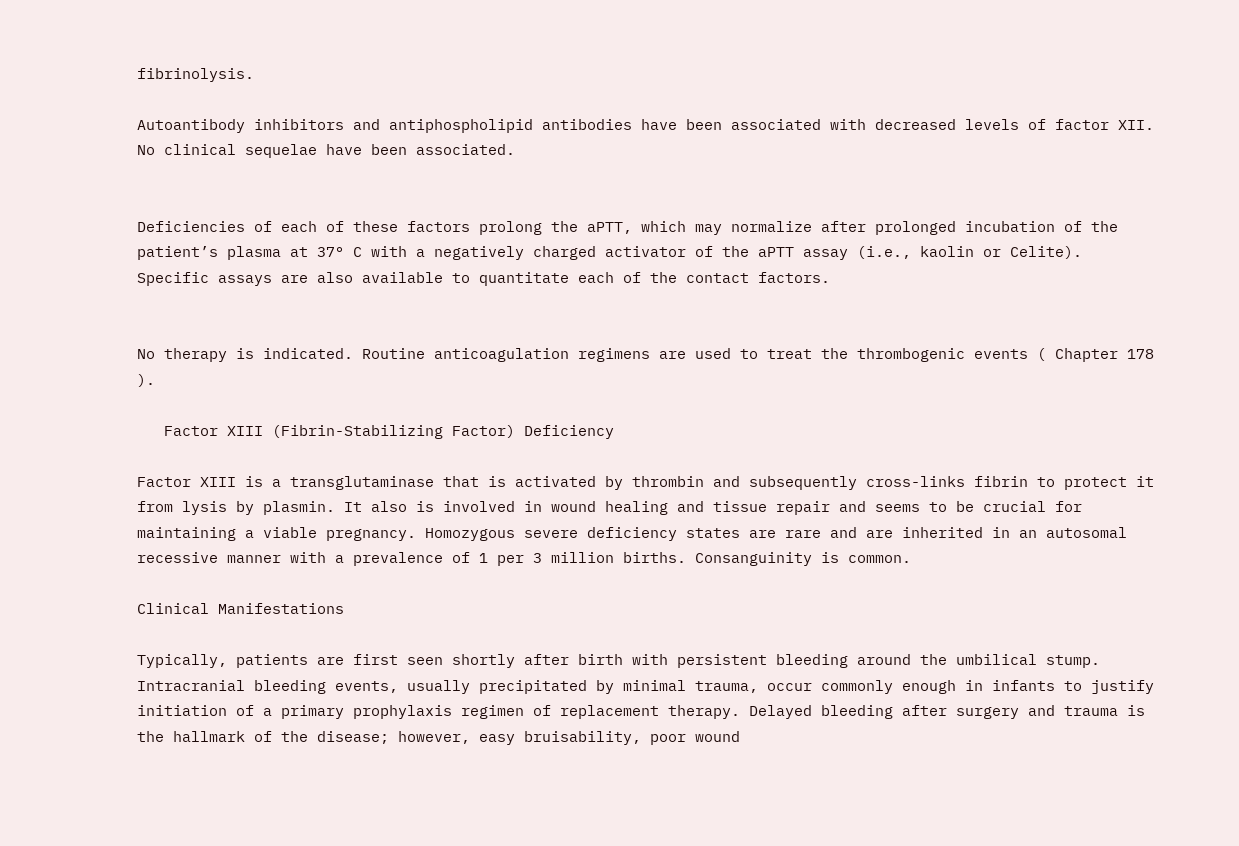fibrinolysis.

Autoantibody inhibitors and antiphospholipid antibodies have been associated with decreased levels of factor XII. No clinical sequelae have been associated.


Deficiencies of each of these factors prolong the aPTT, which may normalize after prolonged incubation of the patient’s plasma at 37° C with a negatively charged activator of the aPTT assay (i.e., kaolin or Celite). Specific assays are also available to quantitate each of the contact factors.


No therapy is indicated. Routine anticoagulation regimens are used to treat the thrombogenic events ( Chapter 178 ).

   Factor XIII (Fibrin-Stabilizing Factor) Deficiency

Factor XIII is a transglutaminase that is activated by thrombin and subsequently cross-links fibrin to protect it from lysis by plasmin. It also is involved in wound healing and tissue repair and seems to be crucial for maintaining a viable pregnancy. Homozygous severe deficiency states are rare and are inherited in an autosomal recessive manner with a prevalence of 1 per 3 million births. Consanguinity is common.

Clinical Manifestations

Typically, patients are first seen shortly after birth with persistent bleeding around the umbilical stump. Intracranial bleeding events, usually precipitated by minimal trauma, occur commonly enough in infants to justify initiation of a primary prophylaxis regimen of replacement therapy. Delayed bleeding after surgery and trauma is the hallmark of the disease; however, easy bruisability, poor wound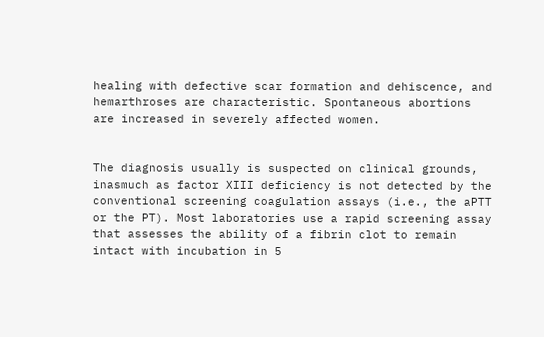healing with defective scar formation and dehiscence, and hemarthroses are characteristic. Spontaneous abortions are increased in severely affected women.


The diagnosis usually is suspected on clinical grounds, inasmuch as factor XIII deficiency is not detected by the conventional screening coagulation assays (i.e., the aPTT or the PT). Most laboratories use a rapid screening assay that assesses the ability of a fibrin clot to remain intact with incubation in 5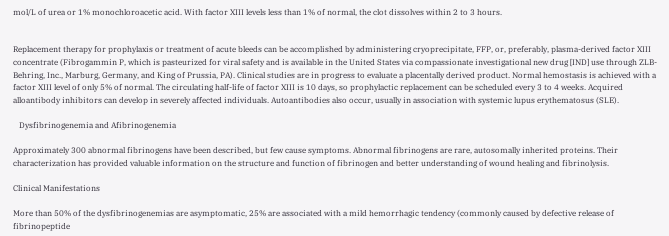mol/L of urea or 1% monochloroacetic acid. With factor XIII levels less than 1% of normal, the clot dissolves within 2 to 3 hours.


Replacement therapy for prophylaxis or treatment of acute bleeds can be accomplished by administering cryoprecipitate, FFP, or, preferably, plasma-derived factor XIII concentrate (Fibrogammin P, which is pasteurized for viral safety and is available in the United States via compassionate investigational new drug [IND] use through ZLB-Behring, Inc., Marburg, Germany, and King of Prussia, PA). Clinical studies are in progress to evaluate a placentally derived product. Normal hemostasis is achieved with a factor XIII level of only 5% of normal. The circulating half-life of factor XIII is 10 days, so prophylactic replacement can be scheduled every 3 to 4 weeks. Acquired alloantibody inhibitors can develop in severely affected individuals. Autoantibodies also occur, usually in association with systemic lupus erythematosus (SLE).

   Dysfibrinogenemia and Afibrinogenemia

Approximately 300 abnormal fibrinogens have been described, but few cause symptoms. Abnormal fibrinogens are rare, autosomally inherited proteins. Their characterization has provided valuable information on the structure and function of fibrinogen and better understanding of wound healing and fibrinolysis.

Clinical Manifestations

More than 50% of the dysfibrinogenemias are asymptomatic, 25% are associated with a mild hemorrhagic tendency (commonly caused by defective release of fibrinopeptide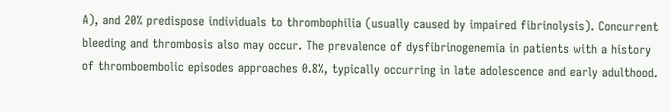A), and 20% predispose individuals to thrombophilia (usually caused by impaired fibrinolysis). Concurrent bleeding and thrombosis also may occur. The prevalence of dysfibrinogenemia in patients with a history of thromboembolic episodes approaches 0.8%, typically occurring in late adolescence and early adulthood.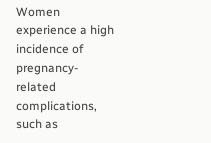Women experience a high incidence of pregnancy-related complications, such as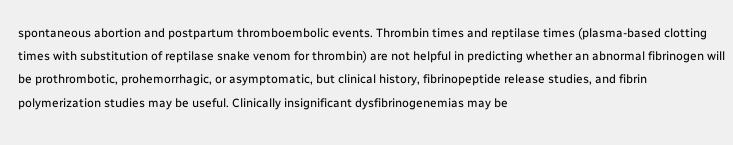spontaneous abortion and postpartum thromboembolic events. Thrombin times and reptilase times (plasma-based clotting times with substitution of reptilase snake venom for thrombin) are not helpful in predicting whether an abnormal fibrinogen will be prothrombotic, prohemorrhagic, or asymptomatic, but clinical history, fibrinopeptide release studies, and fibrin polymerization studies may be useful. Clinically insignificant dysfibrinogenemias may be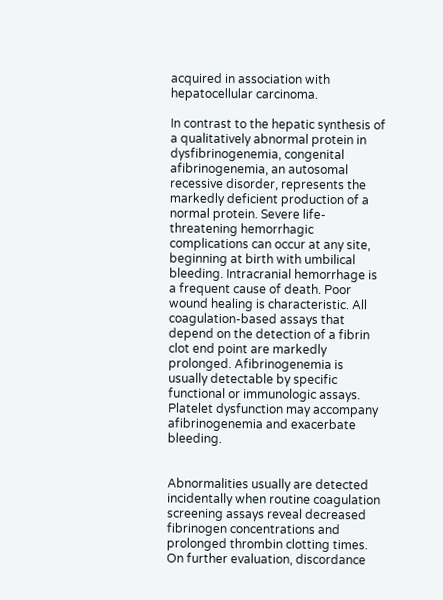acquired in association with hepatocellular carcinoma.

In contrast to the hepatic synthesis of a qualitatively abnormal protein in dysfibrinogenemia, congenital afibrinogenemia, an autosomal recessive disorder, represents the markedly deficient production of a normal protein. Severe life-threatening hemorrhagic complications can occur at any site, beginning at birth with umbilical bleeding. Intracranial hemorrhage is a frequent cause of death. Poor wound healing is characteristic. All coagulation-based assays that depend on the detection of a fibrin clot end point are markedly prolonged. Afibrinogenemia is usually detectable by specific functional or immunologic assays. Platelet dysfunction may accompany afibrinogenemia and exacerbate bleeding.


Abnormalities usually are detected incidentally when routine coagulation screening assays reveal decreased fibrinogen concentrations and prolonged thrombin clotting times. On further evaluation, discordance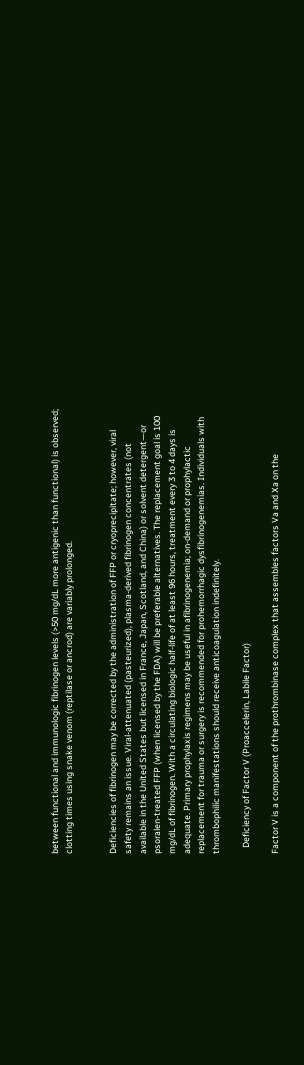between functional and immunologic fibrinogen levels (>50 mg/dL more antigenic than functional) is observed; clotting times using snake venom (reptilase or ancrod) are variably prolonged.


Deficiencies of fibrinogen may be corrected by the administration of FFP or cryoprecipitate; however, viral safety remains an issue. Viral-attenuated (pasteurized), plasma-derived fibrinogen concentrates (not available in the United States but licensed in France, Japan, Scotland, and China) or solvent detergent—or psoralen-treated FFP (when licensed by the FDA) will be preferable alternatives. The replacement goal is 100 mg/dL of fibrinogen. With a circulating biologic half-life of at least 96 hours, treatment every 3 to 4 days is adequate. Primary prophylaxis regimens may be useful in afibrinogenemia; on-demand or prophylactic replacement for trauma or surgery is recommended for prohemorrhagic dysfibrinogenemias. Individuals with thrombophilic manifestations should receive anticoagulation indefinitely.

   Deficiency of Factor V (Proaccelerin, Labile Factor)

Factor V is a component of the prothrombinase complex that assembles factors Va and Xa on the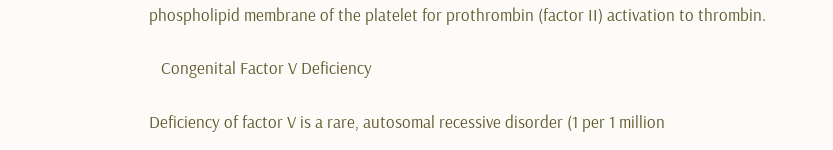phospholipid membrane of the platelet for prothrombin (factor II) activation to thrombin.

   Congenital Factor V Deficiency

Deficiency of factor V is a rare, autosomal recessive disorder (1 per 1 million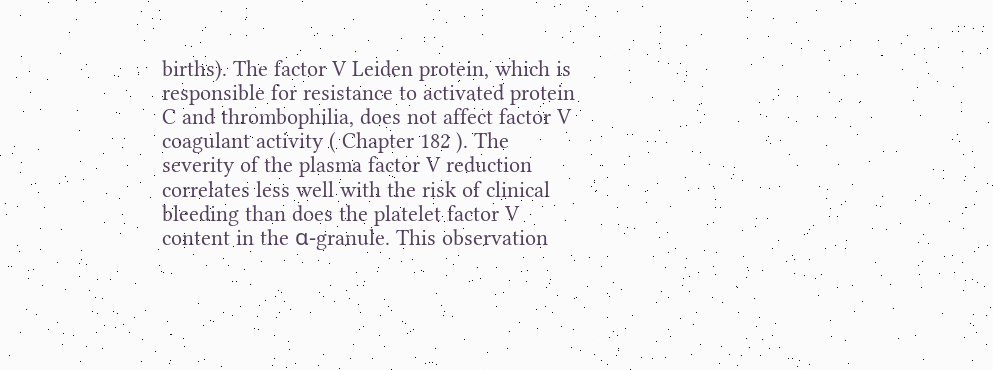births). The factor V Leiden protein, which is responsible for resistance to activated protein C and thrombophilia, does not affect factor V coagulant activity ( Chapter 182 ). The severity of the plasma factor V reduction correlates less well with the risk of clinical bleeding than does the platelet factor V content in the α-granule. This observation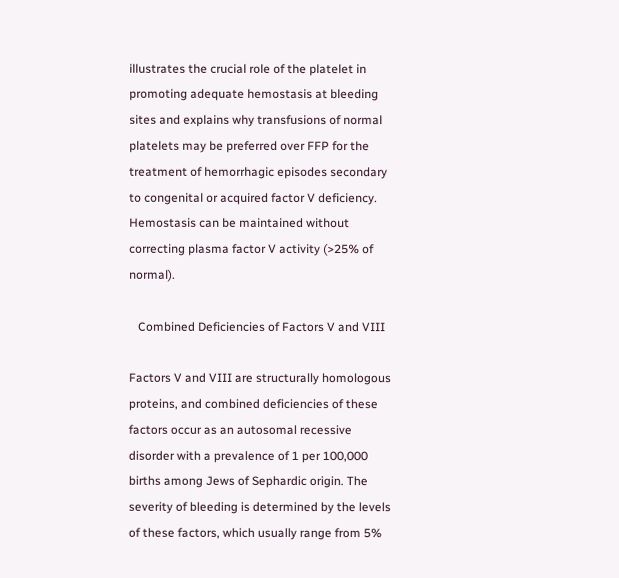illustrates the crucial role of the platelet in promoting adequate hemostasis at bleeding sites and explains why transfusions of normal platelets may be preferred over FFP for the treatment of hemorrhagic episodes secondary to congenital or acquired factor V deficiency. Hemostasis can be maintained without correcting plasma factor V activity (>25% of normal).

   Combined Deficiencies of Factors V and VIII

Factors V and VIII are structurally homologous proteins, and combined deficiencies of these factors occur as an autosomal recessive disorder with a prevalence of 1 per 100,000 births among Jews of Sephardic origin. The severity of bleeding is determined by the levels of these factors, which usually range from 5%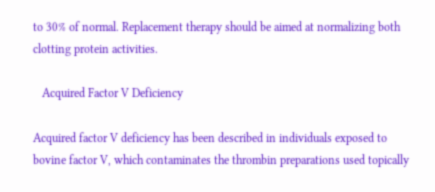to 30% of normal. Replacement therapy should be aimed at normalizing both clotting protein activities.

   Acquired Factor V Deficiency

Acquired factor V deficiency has been described in individuals exposed to bovine factor V, which contaminates the thrombin preparations used topically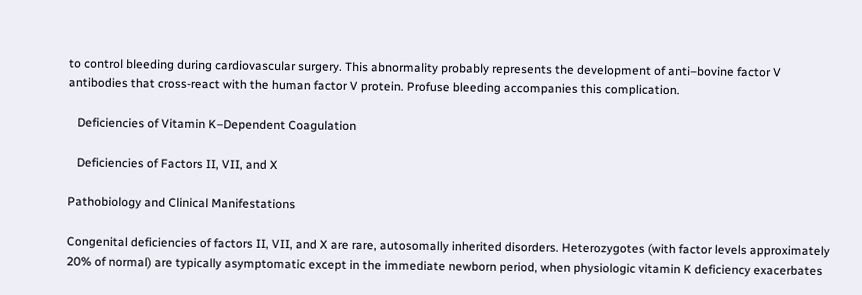to control bleeding during cardiovascular surgery. This abnormality probably represents the development of anti–bovine factor V antibodies that cross-react with the human factor V protein. Profuse bleeding accompanies this complication.

   Deficiencies of Vitamin K–Dependent Coagulation

   Deficiencies of Factors II, VII, and X

Pathobiology and Clinical Manifestations

Congenital deficiencies of factors II, VII, and X are rare, autosomally inherited disorders. Heterozygotes (with factor levels approximately 20% of normal) are typically asymptomatic except in the immediate newborn period, when physiologic vitamin K deficiency exacerbates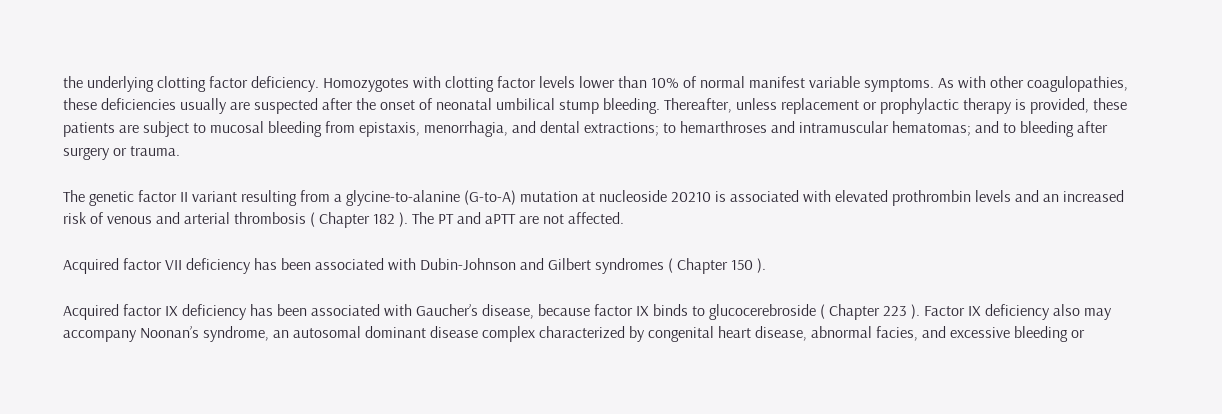the underlying clotting factor deficiency. Homozygotes with clotting factor levels lower than 10% of normal manifest variable symptoms. As with other coagulopathies, these deficiencies usually are suspected after the onset of neonatal umbilical stump bleeding. Thereafter, unless replacement or prophylactic therapy is provided, these patients are subject to mucosal bleeding from epistaxis, menorrhagia, and dental extractions; to hemarthroses and intramuscular hematomas; and to bleeding after surgery or trauma.

The genetic factor II variant resulting from a glycine-to-alanine (G-to-A) mutation at nucleoside 20210 is associated with elevated prothrombin levels and an increased risk of venous and arterial thrombosis ( Chapter 182 ). The PT and aPTT are not affected.

Acquired factor VII deficiency has been associated with Dubin-Johnson and Gilbert syndromes ( Chapter 150 ).

Acquired factor IX deficiency has been associated with Gaucher’s disease, because factor IX binds to glucocerebroside ( Chapter 223 ). Factor IX deficiency also may accompany Noonan’s syndrome, an autosomal dominant disease complex characterized by congenital heart disease, abnormal facies, and excessive bleeding or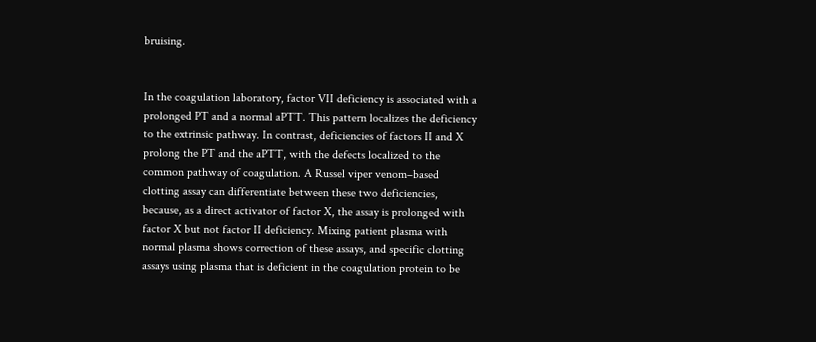bruising.


In the coagulation laboratory, factor VII deficiency is associated with a prolonged PT and a normal aPTT. This pattern localizes the deficiency to the extrinsic pathway. In contrast, deficiencies of factors II and X prolong the PT and the aPTT, with the defects localized to the common pathway of coagulation. A Russel viper venom–based clotting assay can differentiate between these two deficiencies, because, as a direct activator of factor X, the assay is prolonged with factor X but not factor II deficiency. Mixing patient plasma with normal plasma shows correction of these assays, and specific clotting assays using plasma that is deficient in the coagulation protein to be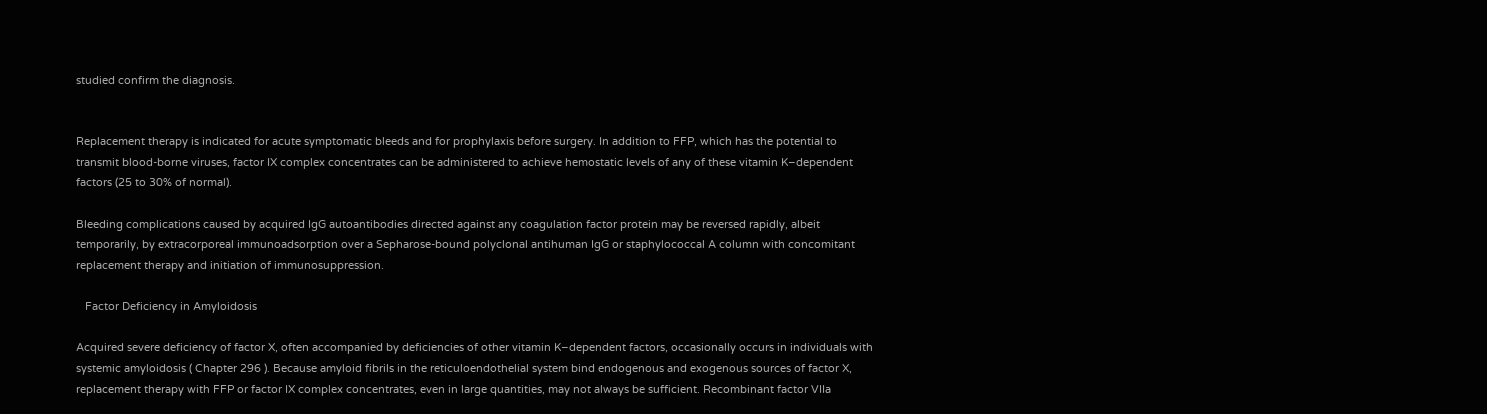studied confirm the diagnosis.


Replacement therapy is indicated for acute symptomatic bleeds and for prophylaxis before surgery. In addition to FFP, which has the potential to transmit blood-borne viruses, factor IX complex concentrates can be administered to achieve hemostatic levels of any of these vitamin K–dependent factors (25 to 30% of normal).

Bleeding complications caused by acquired IgG autoantibodies directed against any coagulation factor protein may be reversed rapidly, albeit temporarily, by extracorporeal immunoadsorption over a Sepharose-bound polyclonal antihuman IgG or staphylococcal A column with concomitant replacement therapy and initiation of immunosuppression.

   Factor Deficiency in Amyloidosis

Acquired severe deficiency of factor X, often accompanied by deficiencies of other vitamin K–dependent factors, occasionally occurs in individuals with systemic amyloidosis ( Chapter 296 ). Because amyloid fibrils in the reticuloendothelial system bind endogenous and exogenous sources of factor X, replacement therapy with FFP or factor IX complex concentrates, even in large quantities, may not always be sufficient. Recombinant factor VIIa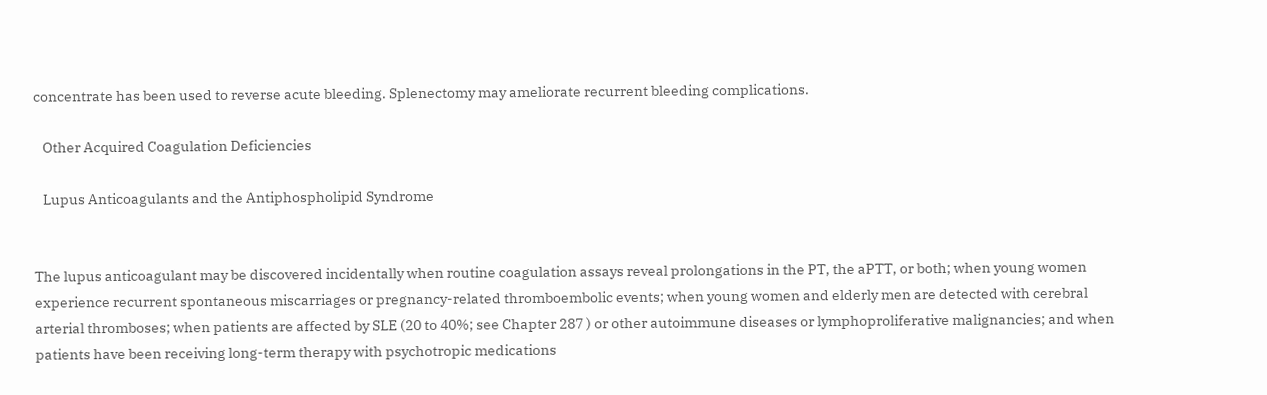concentrate has been used to reverse acute bleeding. Splenectomy may ameliorate recurrent bleeding complications.

   Other Acquired Coagulation Deficiencies

   Lupus Anticoagulants and the Antiphospholipid Syndrome


The lupus anticoagulant may be discovered incidentally when routine coagulation assays reveal prolongations in the PT, the aPTT, or both; when young women experience recurrent spontaneous miscarriages or pregnancy-related thromboembolic events; when young women and elderly men are detected with cerebral arterial thromboses; when patients are affected by SLE (20 to 40%; see Chapter 287 ) or other autoimmune diseases or lymphoproliferative malignancies; and when patients have been receiving long-term therapy with psychotropic medications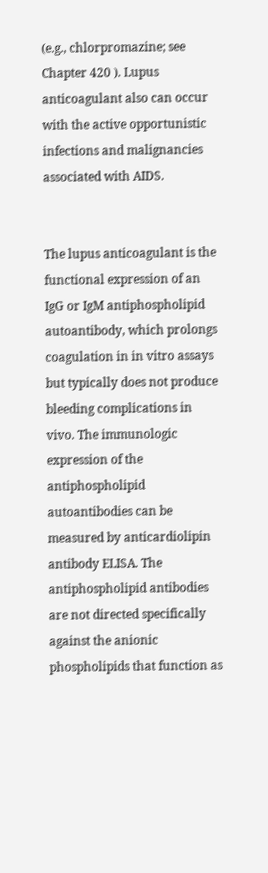(e.g., chlorpromazine; see Chapter 420 ). Lupus anticoagulant also can occur with the active opportunistic infections and malignancies associated with AIDS.


The lupus anticoagulant is the functional expression of an IgG or IgM antiphospholipid autoantibody, which prolongs coagulation in in vitro assays but typically does not produce bleeding complications in vivo. The immunologic expression of the antiphospholipid autoantibodies can be measured by anticardiolipin antibody ELISA. The antiphospholipid antibodies are not directed specifically against the anionic phospholipids that function as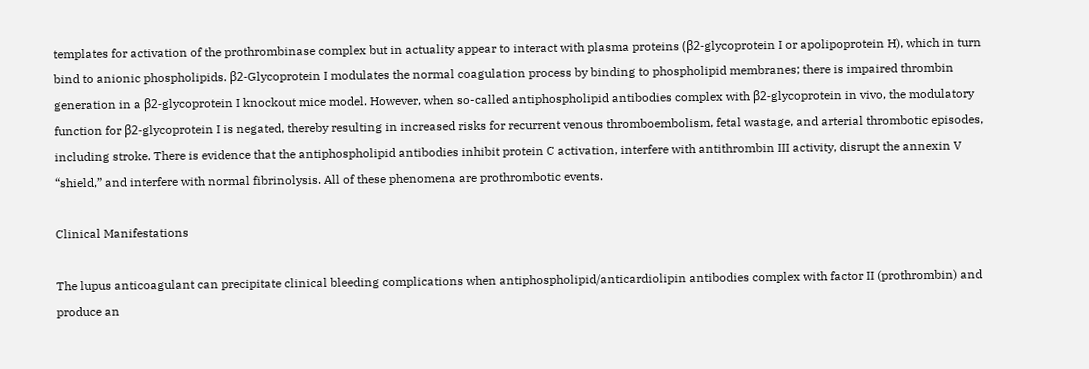templates for activation of the prothrombinase complex but in actuality appear to interact with plasma proteins (β2-glycoprotein I or apolipoprotein H), which in turn bind to anionic phospholipids. β2-Glycoprotein I modulates the normal coagulation process by binding to phospholipid membranes; there is impaired thrombin generation in a β2-glycoprotein I knockout mice model. However, when so-called antiphospholipid antibodies complex with β2-glycoprotein in vivo, the modulatory function for β2-glycoprotein I is negated, thereby resulting in increased risks for recurrent venous thromboembolism, fetal wastage, and arterial thrombotic episodes, including stroke. There is evidence that the antiphospholipid antibodies inhibit protein C activation, interfere with antithrombin III activity, disrupt the annexin V “shield,” and interfere with normal fibrinolysis. All of these phenomena are prothrombotic events.

Clinical Manifestations

The lupus anticoagulant can precipitate clinical bleeding complications when antiphospholipid/anticardiolipin antibodies complex with factor II (prothrombin) and produce an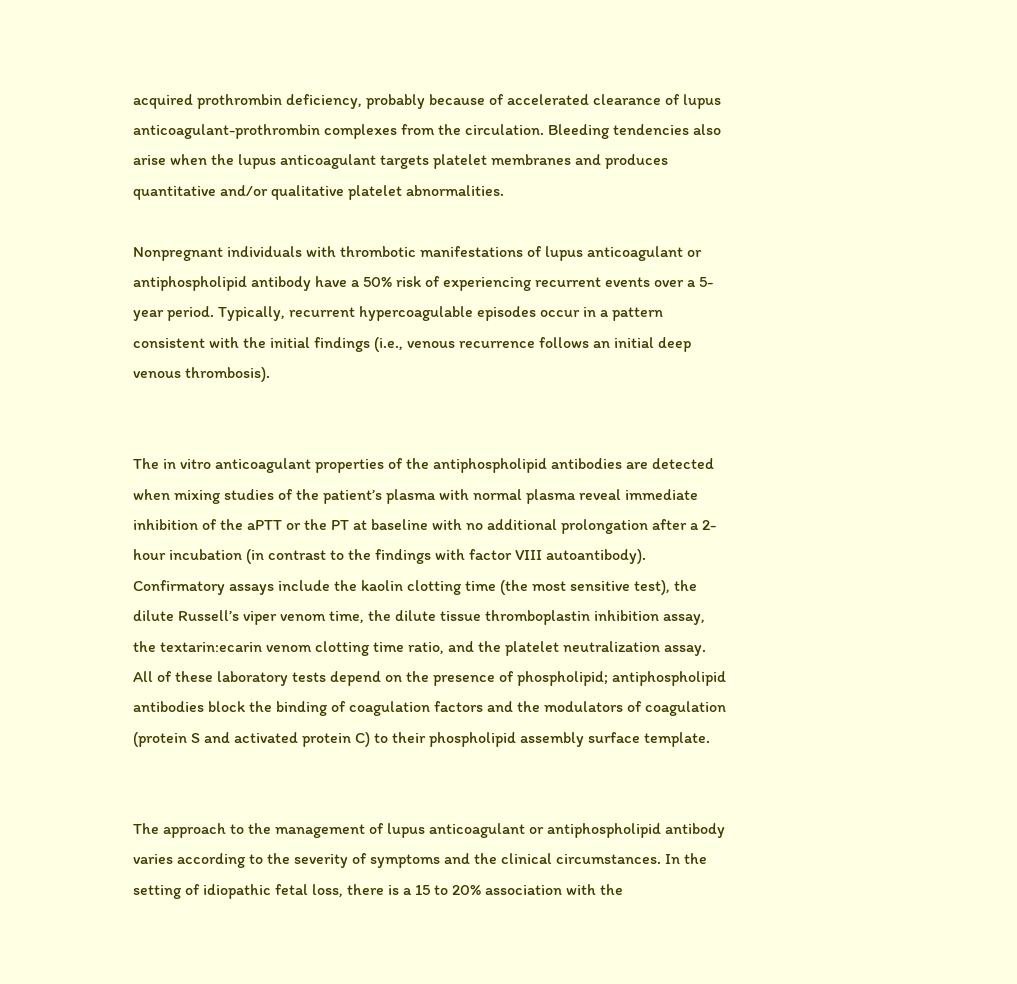acquired prothrombin deficiency, probably because of accelerated clearance of lupus anticoagulant-prothrombin complexes from the circulation. Bleeding tendencies also arise when the lupus anticoagulant targets platelet membranes and produces quantitative and/or qualitative platelet abnormalities.

Nonpregnant individuals with thrombotic manifestations of lupus anticoagulant or antiphospholipid antibody have a 50% risk of experiencing recurrent events over a 5-year period. Typically, recurrent hypercoagulable episodes occur in a pattern consistent with the initial findings (i.e., venous recurrence follows an initial deep venous thrombosis).


The in vitro anticoagulant properties of the antiphospholipid antibodies are detected when mixing studies of the patient’s plasma with normal plasma reveal immediate inhibition of the aPTT or the PT at baseline with no additional prolongation after a 2-hour incubation (in contrast to the findings with factor VIII autoantibody). Confirmatory assays include the kaolin clotting time (the most sensitive test), the dilute Russell’s viper venom time, the dilute tissue thromboplastin inhibition assay, the textarin:ecarin venom clotting time ratio, and the platelet neutralization assay. All of these laboratory tests depend on the presence of phospholipid; antiphospholipid antibodies block the binding of coagulation factors and the modulators of coagulation (protein S and activated protein C) to their phospholipid assembly surface template.


The approach to the management of lupus anticoagulant or antiphospholipid antibody varies according to the severity of symptoms and the clinical circumstances. In the setting of idiopathic fetal loss, there is a 15 to 20% association with the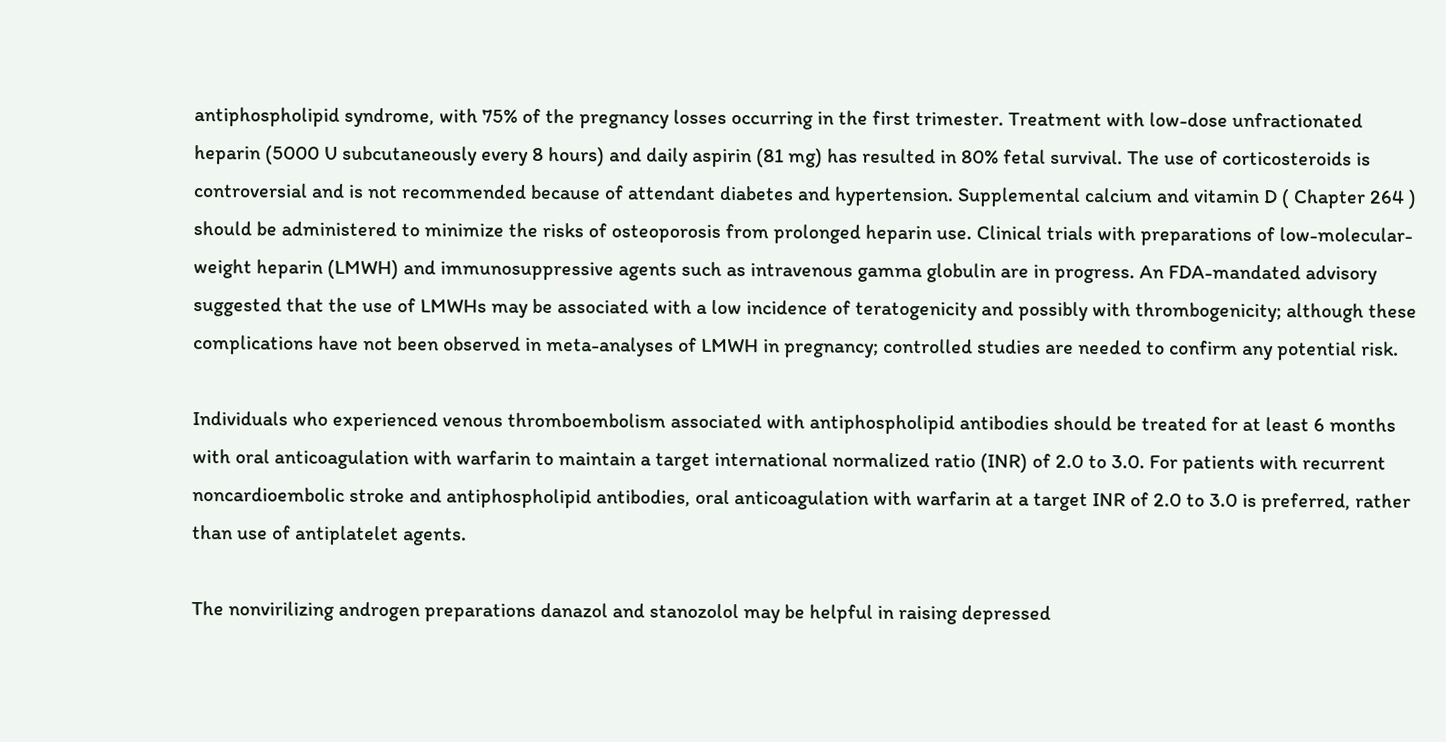antiphospholipid syndrome, with 75% of the pregnancy losses occurring in the first trimester. Treatment with low-dose unfractionated heparin (5000 U subcutaneously every 8 hours) and daily aspirin (81 mg) has resulted in 80% fetal survival. The use of corticosteroids is controversial and is not recommended because of attendant diabetes and hypertension. Supplemental calcium and vitamin D ( Chapter 264 ) should be administered to minimize the risks of osteoporosis from prolonged heparin use. Clinical trials with preparations of low-molecular-weight heparin (LMWH) and immunosuppressive agents such as intravenous gamma globulin are in progress. An FDA-mandated advisory suggested that the use of LMWHs may be associated with a low incidence of teratogenicity and possibly with thrombogenicity; although these complications have not been observed in meta-analyses of LMWH in pregnancy; controlled studies are needed to confirm any potential risk.

Individuals who experienced venous thromboembolism associated with antiphospholipid antibodies should be treated for at least 6 months with oral anticoagulation with warfarin to maintain a target international normalized ratio (INR) of 2.0 to 3.0. For patients with recurrent noncardioembolic stroke and antiphospholipid antibodies, oral anticoagulation with warfarin at a target INR of 2.0 to 3.0 is preferred, rather than use of antiplatelet agents.

The nonvirilizing androgen preparations danazol and stanozolol may be helpful in raising depressed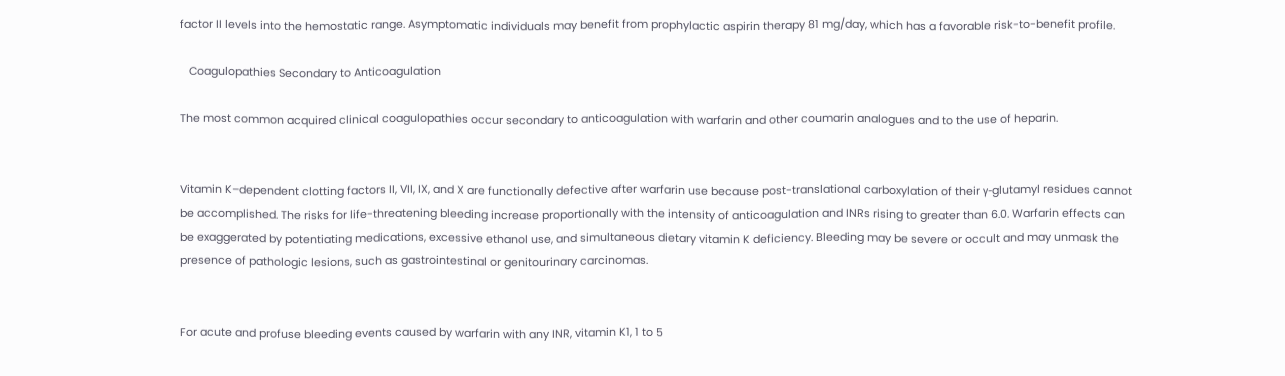factor II levels into the hemostatic range. Asymptomatic individuals may benefit from prophylactic aspirin therapy 81 mg/day, which has a favorable risk-to-benefit profile.

   Coagulopathies Secondary to Anticoagulation

The most common acquired clinical coagulopathies occur secondary to anticoagulation with warfarin and other coumarin analogues and to the use of heparin.


Vitamin K–dependent clotting factors II, VII, IX, and X are functionally defective after warfarin use because post-translational carboxylation of their γ-glutamyl residues cannot be accomplished. The risks for life-threatening bleeding increase proportionally with the intensity of anticoagulation and INRs rising to greater than 6.0. Warfarin effects can be exaggerated by potentiating medications, excessive ethanol use, and simultaneous dietary vitamin K deficiency. Bleeding may be severe or occult and may unmask the presence of pathologic lesions, such as gastrointestinal or genitourinary carcinomas.


For acute and profuse bleeding events caused by warfarin with any INR, vitamin K1, 1 to 5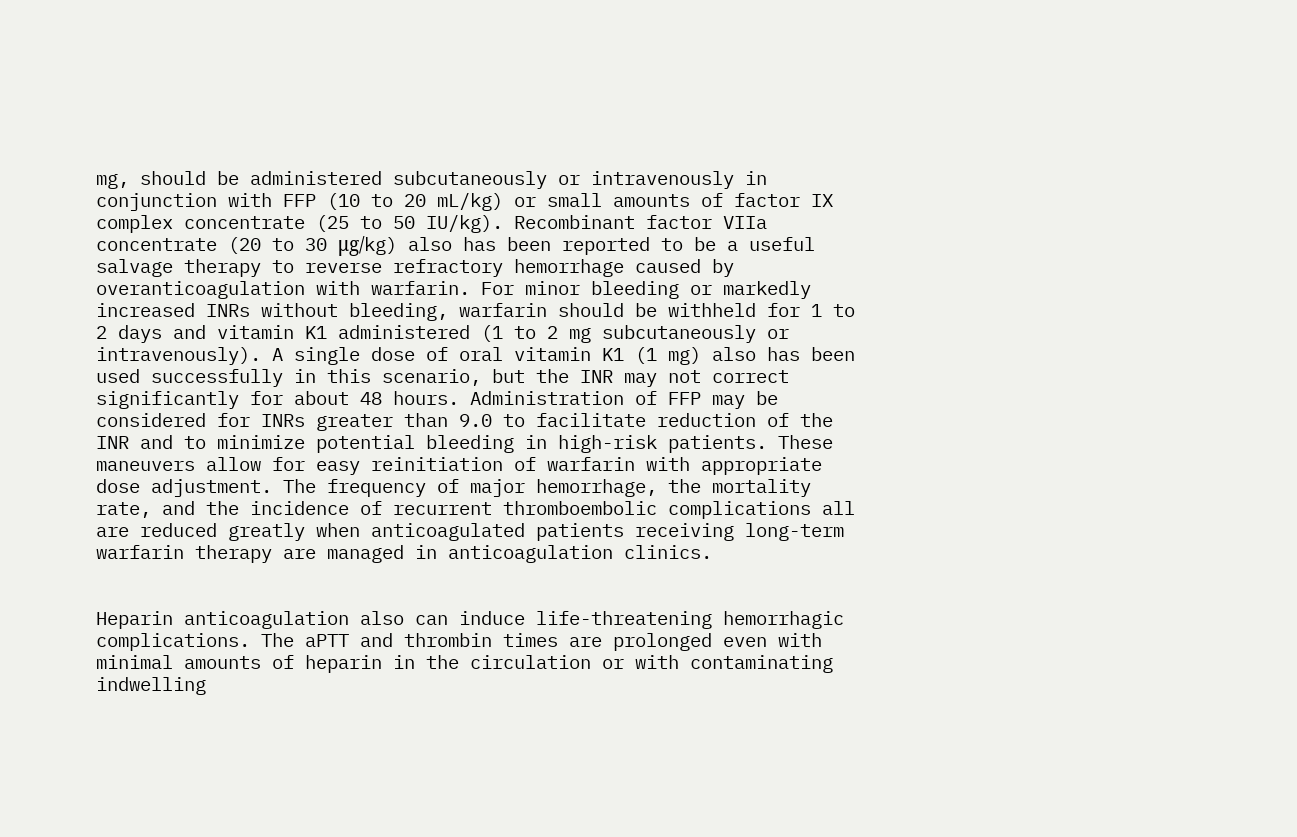mg, should be administered subcutaneously or intravenously in conjunction with FFP (10 to 20 mL/kg) or small amounts of factor IX complex concentrate (25 to 50 IU/kg). Recombinant factor VIIa concentrate (20 to 30 μg/kg) also has been reported to be a useful salvage therapy to reverse refractory hemorrhage caused by overanticoagulation with warfarin. For minor bleeding or markedly increased INRs without bleeding, warfarin should be withheld for 1 to 2 days and vitamin K1 administered (1 to 2 mg subcutaneously or intravenously). A single dose of oral vitamin K1 (1 mg) also has been used successfully in this scenario, but the INR may not correct significantly for about 48 hours. Administration of FFP may be considered for INRs greater than 9.0 to facilitate reduction of the INR and to minimize potential bleeding in high-risk patients. These maneuvers allow for easy reinitiation of warfarin with appropriate dose adjustment. The frequency of major hemorrhage, the mortality rate, and the incidence of recurrent thromboembolic complications all are reduced greatly when anticoagulated patients receiving long-term warfarin therapy are managed in anticoagulation clinics.


Heparin anticoagulation also can induce life-threatening hemorrhagic complications. The aPTT and thrombin times are prolonged even with minimal amounts of heparin in the circulation or with contaminating indwelling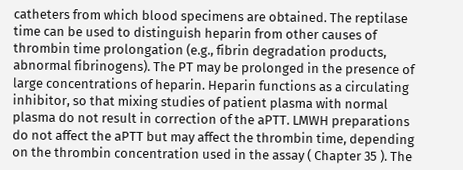catheters from which blood specimens are obtained. The reptilase time can be used to distinguish heparin from other causes of thrombin time prolongation (e.g., fibrin degradation products, abnormal fibrinogens). The PT may be prolonged in the presence of large concentrations of heparin. Heparin functions as a circulating inhibitor, so that mixing studies of patient plasma with normal plasma do not result in correction of the aPTT. LMWH preparations do not affect the aPTT but may affect the thrombin time, depending on the thrombin concentration used in the assay ( Chapter 35 ). The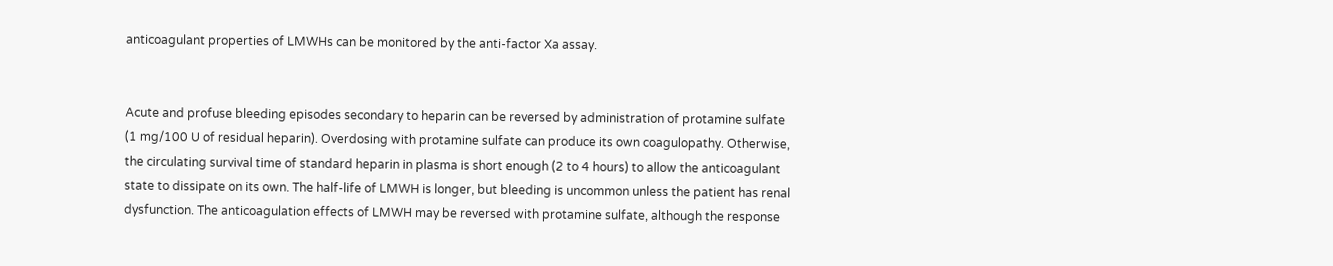anticoagulant properties of LMWHs can be monitored by the anti-factor Xa assay.


Acute and profuse bleeding episodes secondary to heparin can be reversed by administration of protamine sulfate (1 mg/100 U of residual heparin). Overdosing with protamine sulfate can produce its own coagulopathy. Otherwise, the circulating survival time of standard heparin in plasma is short enough (2 to 4 hours) to allow the anticoagulant state to dissipate on its own. The half-life of LMWH is longer, but bleeding is uncommon unless the patient has renal dysfunction. The anticoagulation effects of LMWH may be reversed with protamine sulfate, although the response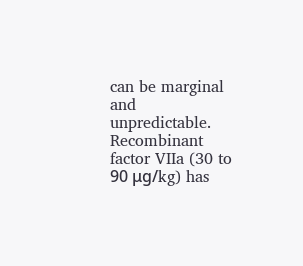can be marginal and unpredictable. Recombinant factor VIIa (30 to 90 μg/kg) has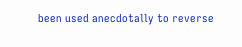been used anecdotally to reverse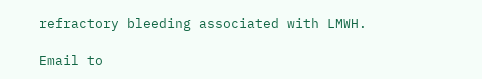refractory bleeding associated with LMWH.

Email to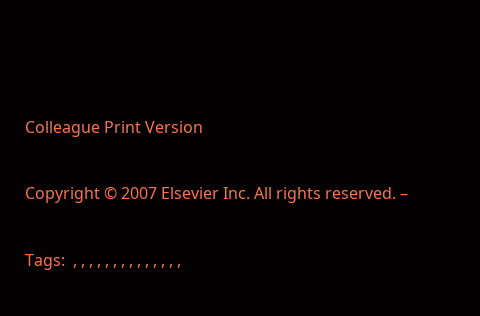Colleague Print Version

Copyright © 2007 Elsevier Inc. All rights reserved. –

Tags:  , , , , , , , , , , , , , ,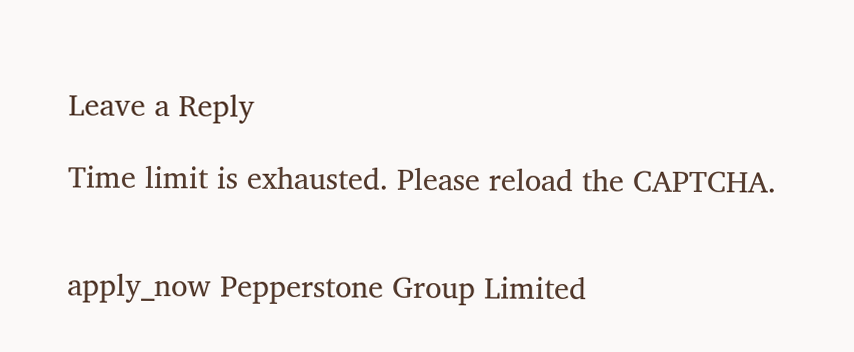Leave a Reply

Time limit is exhausted. Please reload the CAPTCHA.


apply_now Pepperstone Group Limited